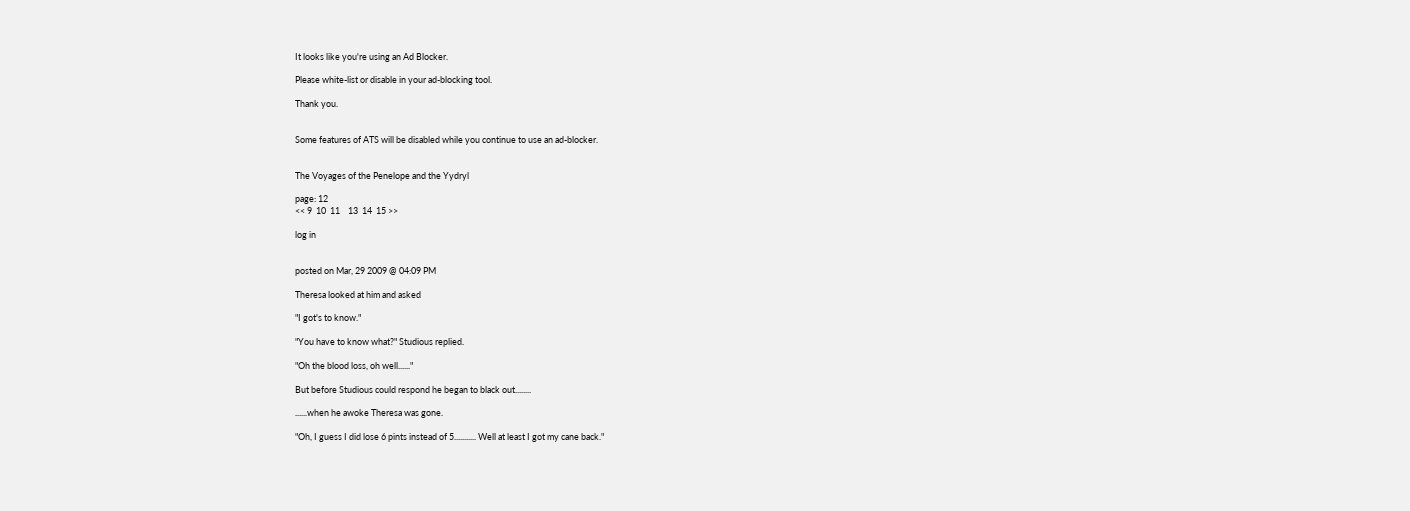It looks like you're using an Ad Blocker.

Please white-list or disable in your ad-blocking tool.

Thank you.


Some features of ATS will be disabled while you continue to use an ad-blocker.


The Voyages of the Penelope and the Yydryl

page: 12
<< 9  10  11    13  14  15 >>

log in


posted on Mar, 29 2009 @ 04:09 PM

Theresa looked at him and asked

"I got's to know."

"You have to know what?" Studious replied.

"Oh the blood loss, oh well......"

But before Studious could respond he began to black out........

......when he awoke Theresa was gone.

"Oh, I guess I did lose 6 pints instead of 5........... Well at least I got my cane back."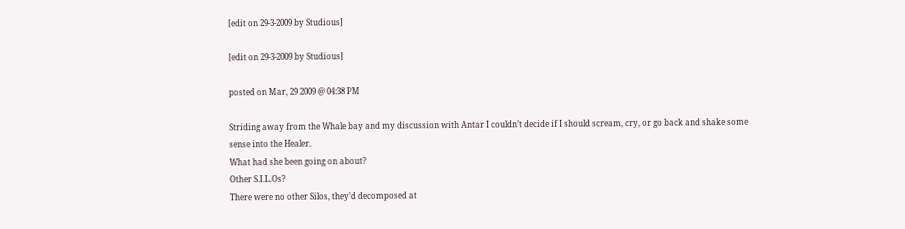[edit on 29-3-2009 by Studious]

[edit on 29-3-2009 by Studious]

posted on Mar, 29 2009 @ 04:38 PM

Striding away from the Whale bay and my discussion with Antar I couldn’t decide if I should scream, cry, or go back and shake some sense into the Healer.
What had she been going on about?
Other S.I.L.Os?
There were no other Silos, they’d decomposed at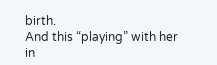birth.
And this “playing” with her in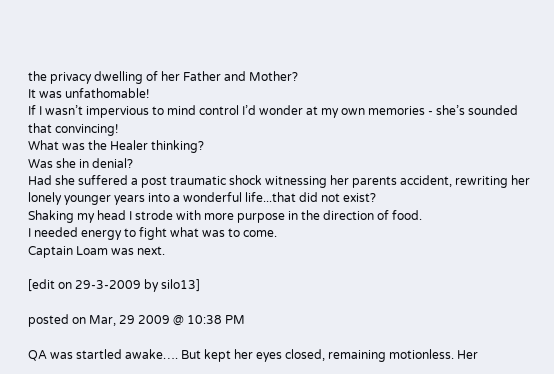the privacy dwelling of her Father and Mother?
It was unfathomable!
If I wasn’t impervious to mind control I’d wonder at my own memories - she’s sounded that convincing!
What was the Healer thinking?
Was she in denial?
Had she suffered a post traumatic shock witnessing her parents accident, rewriting her lonely younger years into a wonderful life...that did not exist?
Shaking my head I strode with more purpose in the direction of food.
I needed energy to fight what was to come.
Captain Loam was next.

[edit on 29-3-2009 by silo13]

posted on Mar, 29 2009 @ 10:38 PM

QA was startled awake…. But kept her eyes closed, remaining motionless. Her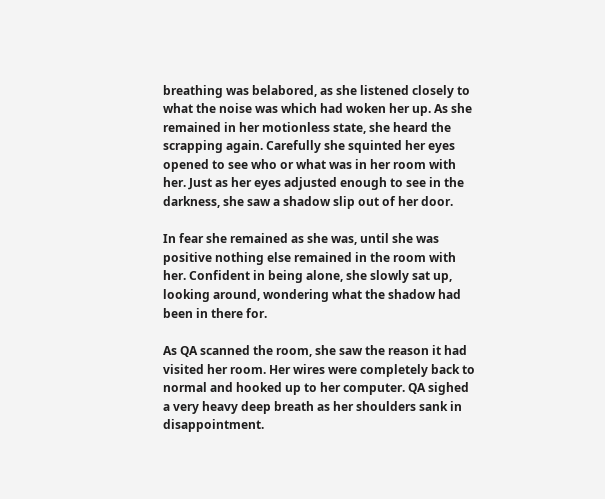breathing was belabored, as she listened closely to what the noise was which had woken her up. As she remained in her motionless state, she heard the scrapping again. Carefully she squinted her eyes opened to see who or what was in her room with her. Just as her eyes adjusted enough to see in the darkness, she saw a shadow slip out of her door.

In fear she remained as she was, until she was positive nothing else remained in the room with her. Confident in being alone, she slowly sat up, looking around, wondering what the shadow had been in there for.

As QA scanned the room, she saw the reason it had visited her room. Her wires were completely back to normal and hooked up to her computer. QA sighed a very heavy deep breath as her shoulders sank in disappointment.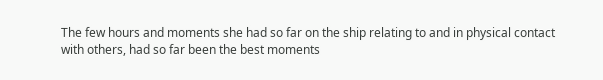The few hours and moments she had so far on the ship relating to and in physical contact with others, had so far been the best moments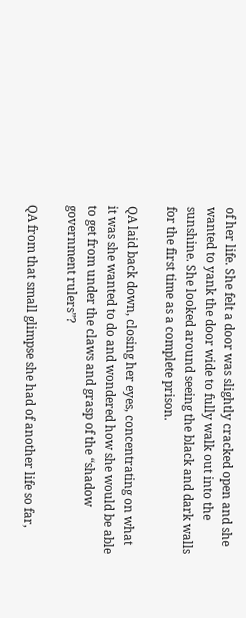of her life. She felt a door was slightly cracked open and she wanted to yank the door wide to fully walk out into the sunshine. She looked around seeing the black and dark walls for the first time as a complete prison.

QA laid back down, closing her eyes, concentrating on what it was she wanted to do and wondered how she would be able to get from under the claws and grasp of the “shadow government rulers”?

QA from that small glimpse she had of another life so far,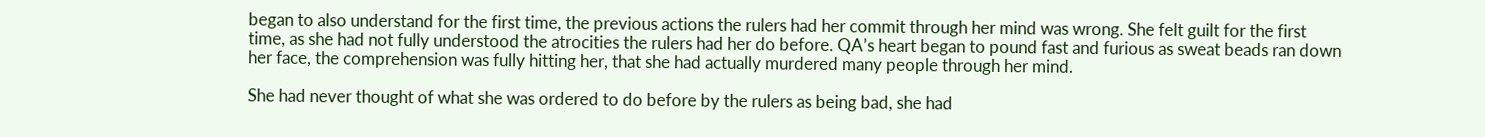began to also understand for the first time, the previous actions the rulers had her commit through her mind was wrong. She felt guilt for the first time, as she had not fully understood the atrocities the rulers had her do before. QA’s heart began to pound fast and furious as sweat beads ran down her face, the comprehension was fully hitting her, that she had actually murdered many people through her mind.

She had never thought of what she was ordered to do before by the rulers as being bad, she had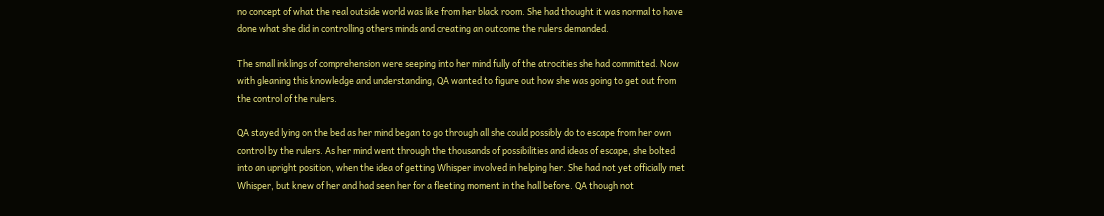no concept of what the real outside world was like from her black room. She had thought it was normal to have done what she did in controlling others minds and creating an outcome the rulers demanded.

The small inklings of comprehension were seeping into her mind fully of the atrocities she had committed. Now with gleaning this knowledge and understanding, QA wanted to figure out how she was going to get out from the control of the rulers.

QA stayed lying on the bed as her mind began to go through all she could possibly do to escape from her own control by the rulers. As her mind went through the thousands of possibilities and ideas of escape, she bolted into an upright position, when the idea of getting Whisper involved in helping her. She had not yet officially met Whisper, but knew of her and had seen her for a fleeting moment in the hall before. QA though not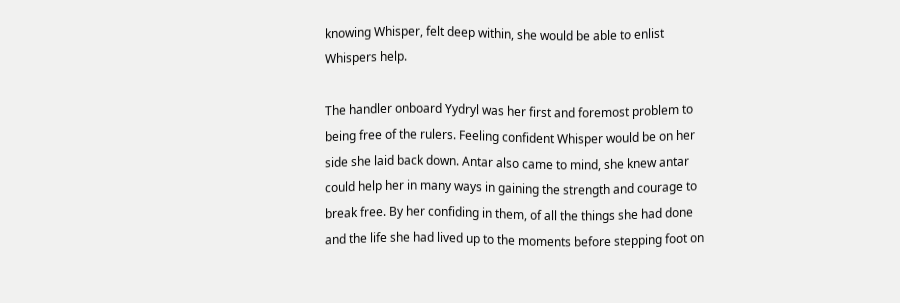knowing Whisper, felt deep within, she would be able to enlist Whispers help.

The handler onboard Yydryl was her first and foremost problem to being free of the rulers. Feeling confident Whisper would be on her side she laid back down. Antar also came to mind, she knew antar could help her in many ways in gaining the strength and courage to break free. By her confiding in them, of all the things she had done and the life she had lived up to the moments before stepping foot on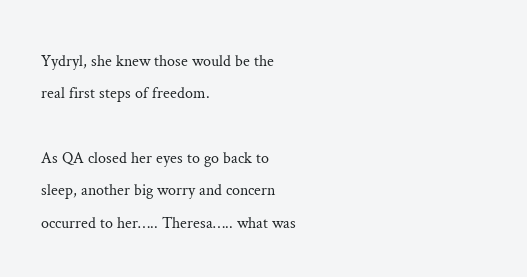Yydryl, she knew those would be the real first steps of freedom.

As QA closed her eyes to go back to sleep, another big worry and concern occurred to her….. Theresa….. what was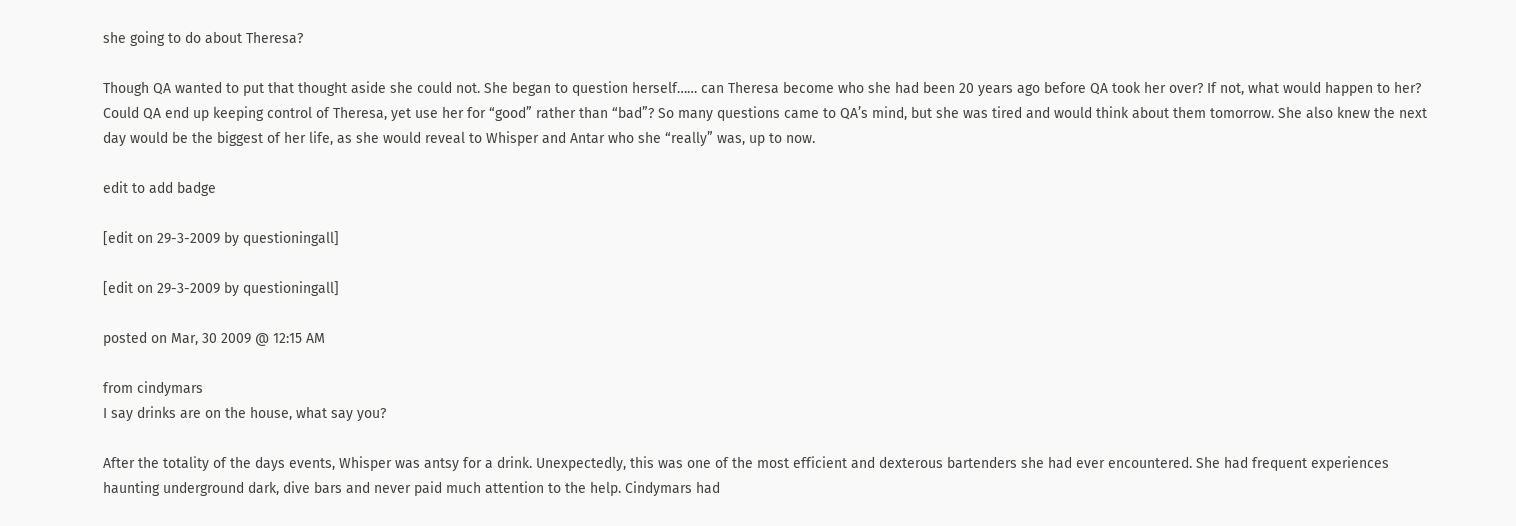she going to do about Theresa?

Though QA wanted to put that thought aside she could not. She began to question herself…… can Theresa become who she had been 20 years ago before QA took her over? If not, what would happen to her? Could QA end up keeping control of Theresa, yet use her for “good” rather than “bad”? So many questions came to QA’s mind, but she was tired and would think about them tomorrow. She also knew the next day would be the biggest of her life, as she would reveal to Whisper and Antar who she “really” was, up to now.

edit to add badge

[edit on 29-3-2009 by questioningall]

[edit on 29-3-2009 by questioningall]

posted on Mar, 30 2009 @ 12:15 AM

from cindymars
I say drinks are on the house, what say you?

After the totality of the days events, Whisper was antsy for a drink. Unexpectedly, this was one of the most efficient and dexterous bartenders she had ever encountered. She had frequent experiences haunting underground dark, dive bars and never paid much attention to the help. Cindymars had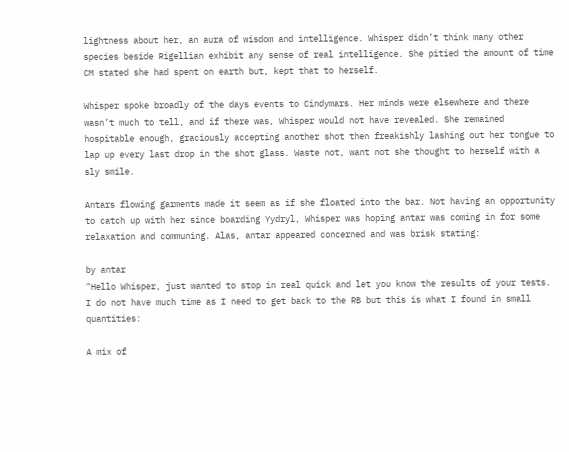lightness about her, an aura of wisdom and intelligence. Whisper didn’t think many other species beside Rigellian exhibit any sense of real intelligence. She pitied the amount of time CM stated she had spent on earth but, kept that to herself.

Whisper spoke broadly of the days events to Cindymars. Her minds were elsewhere and there wasn’t much to tell, and if there was, Whisper would not have revealed. She remained hospitable enough, graciously accepting another shot then freakishly lashing out her tongue to lap up every last drop in the shot glass. Waste not, want not she thought to herself with a sly smile.

Antars flowing garments made it seem as if she floated into the bar. Not having an opportunity to catch up with her since boarding Yydryl, Whisper was hoping antar was coming in for some relaxation and communing. Alas, antar appeared concerned and was brisk stating:

by antar
"Hello Whisper, just wanted to stop in real quick and let you know the results of your tests. I do not have much time as I need to get back to the RB but this is what I found in small quantities:

A mix of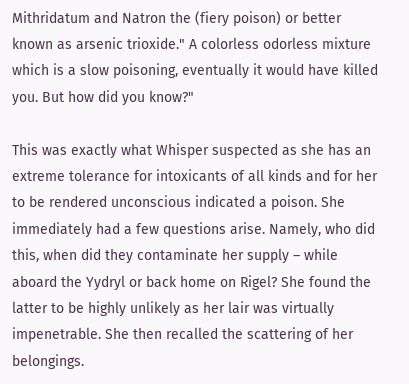Mithridatum and Natron the (fiery poison) or better known as arsenic trioxide." A colorless odorless mixture which is a slow poisoning, eventually it would have killed you. But how did you know?"

This was exactly what Whisper suspected as she has an extreme tolerance for intoxicants of all kinds and for her to be rendered unconscious indicated a poison. She immediately had a few questions arise. Namely, who did this, when did they contaminate her supply – while aboard the Yydryl or back home on Rigel? She found the latter to be highly unlikely as her lair was virtually impenetrable. She then recalled the scattering of her belongings.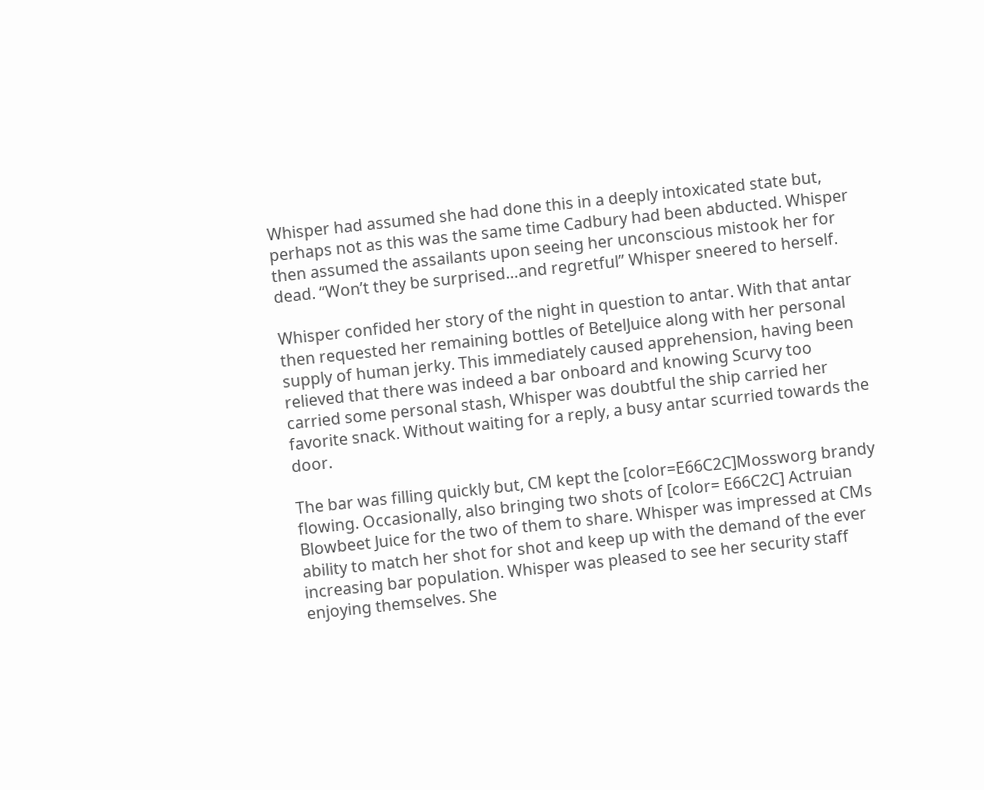Whisper had assumed she had done this in a deeply intoxicated state but, perhaps not as this was the same time Cadbury had been abducted. Whisper then assumed the assailants upon seeing her unconscious mistook her for dead. “Won’t they be surprised…and regretful” Whisper sneered to herself.

Whisper confided her story of the night in question to antar. With that antar then requested her remaining bottles of BetelJuice along with her personal supply of human jerky. This immediately caused apprehension, having been relieved that there was indeed a bar onboard and knowing Scurvy too carried some personal stash, Whisper was doubtful the ship carried her favorite snack. Without waiting for a reply, a busy antar scurried towards the door.

The bar was filling quickly but, CM kept the [color=E66C2C]Mossworg brandy flowing. Occasionally, also bringing two shots of [color= E66C2C] Actruian Blowbeet Juice for the two of them to share. Whisper was impressed at CMs ability to match her shot for shot and keep up with the demand of the ever increasing bar population. Whisper was pleased to see her security staff enjoying themselves. She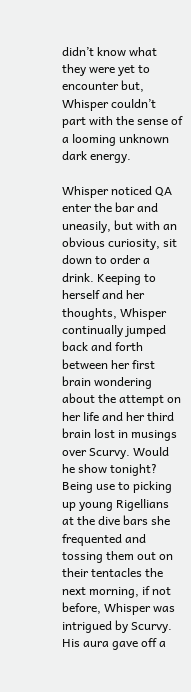didn’t know what they were yet to encounter but, Whisper couldn’t part with the sense of a looming unknown dark energy.

Whisper noticed QA enter the bar and uneasily, but with an obvious curiosity, sit down to order a drink. Keeping to herself and her thoughts, Whisper continually jumped back and forth between her first brain wondering about the attempt on her life and her third brain lost in musings over Scurvy. Would he show tonight? Being use to picking up young Rigellians at the dive bars she frequented and tossing them out on their tentacles the next morning, if not before, Whisper was intrigued by Scurvy. His aura gave off a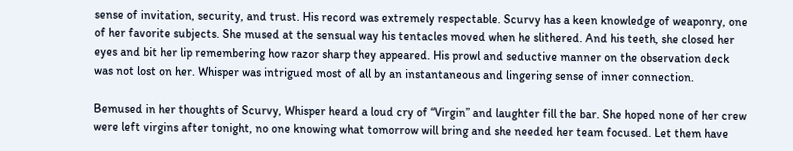sense of invitation, security, and trust. His record was extremely respectable. Scurvy has a keen knowledge of weaponry, one of her favorite subjects. She mused at the sensual way his tentacles moved when he slithered. And his teeth, she closed her eyes and bit her lip remembering how razor sharp they appeared. His prowl and seductive manner on the observation deck was not lost on her. Whisper was intrigued most of all by an instantaneous and lingering sense of inner connection.

Bemused in her thoughts of Scurvy, Whisper heard a loud cry of “Virgin” and laughter fill the bar. She hoped none of her crew were left virgins after tonight, no one knowing what tomorrow will bring and she needed her team focused. Let them have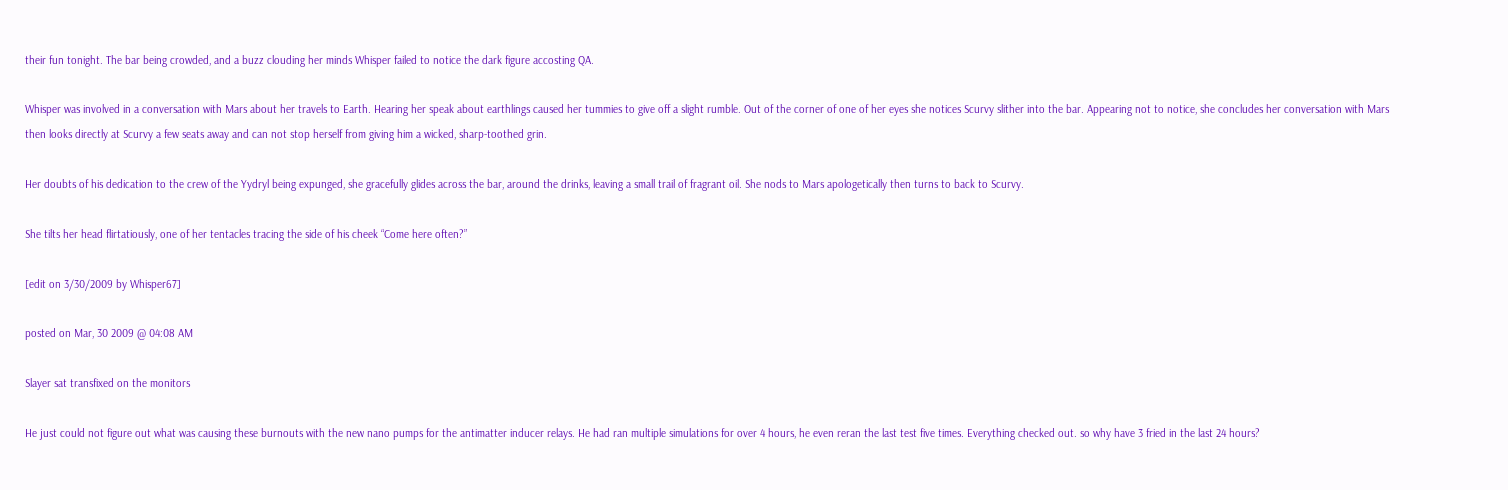their fun tonight. The bar being crowded, and a buzz clouding her minds Whisper failed to notice the dark figure accosting QA.

Whisper was involved in a conversation with Mars about her travels to Earth. Hearing her speak about earthlings caused her tummies to give off a slight rumble. Out of the corner of one of her eyes she notices Scurvy slither into the bar. Appearing not to notice, she concludes her conversation with Mars then looks directly at Scurvy a few seats away and can not stop herself from giving him a wicked, sharp-toothed grin.

Her doubts of his dedication to the crew of the Yydryl being expunged, she gracefully glides across the bar, around the drinks, leaving a small trail of fragrant oil. She nods to Mars apologetically then turns to back to Scurvy.

She tilts her head flirtatiously, one of her tentacles tracing the side of his cheek “Come here often?”

[edit on 3/30/2009 by Whisper67]

posted on Mar, 30 2009 @ 04:08 AM

Slayer sat transfixed on the monitors

He just could not figure out what was causing these burnouts with the new nano pumps for the antimatter inducer relays. He had ran multiple simulations for over 4 hours, he even reran the last test five times. Everything checked out. so why have 3 fried in the last 24 hours?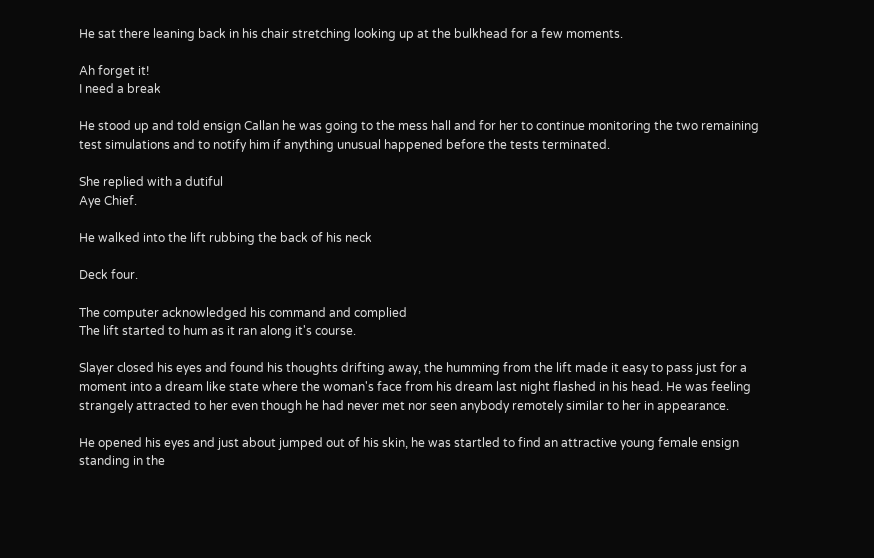He sat there leaning back in his chair stretching looking up at the bulkhead for a few moments.

Ah forget it!
I need a break

He stood up and told ensign Callan he was going to the mess hall and for her to continue monitoring the two remaining test simulations and to notify him if anything unusual happened before the tests terminated.

She replied with a dutiful
Aye Chief.

He walked into the lift rubbing the back of his neck

Deck four.

The computer acknowledged his command and complied
The lift started to hum as it ran along it's course.

Slayer closed his eyes and found his thoughts drifting away, the humming from the lift made it easy to pass just for a moment into a dream like state where the woman's face from his dream last night flashed in his head. He was feeling strangely attracted to her even though he had never met nor seen anybody remotely similar to her in appearance.

He opened his eyes and just about jumped out of his skin, he was startled to find an attractive young female ensign standing in the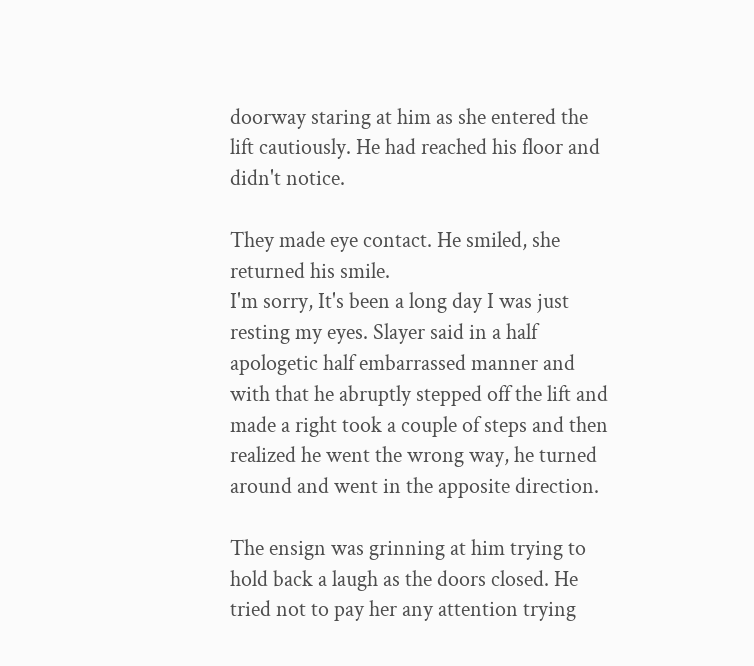doorway staring at him as she entered the lift cautiously. He had reached his floor and didn't notice.

They made eye contact. He smiled, she returned his smile.
I'm sorry, It's been a long day I was just resting my eyes. Slayer said in a half apologetic half embarrassed manner and with that he abruptly stepped off the lift and made a right took a couple of steps and then realized he went the wrong way, he turned around and went in the apposite direction.

The ensign was grinning at him trying to hold back a laugh as the doors closed. He tried not to pay her any attention trying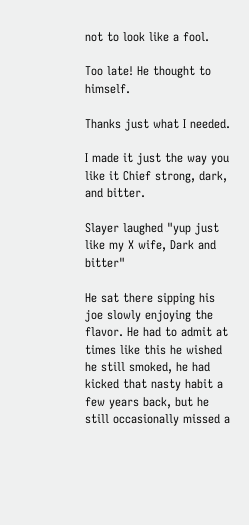not to look like a fool.

Too late! He thought to himself.

Thanks just what I needed.

I made it just the way you like it Chief strong, dark, and bitter.

Slayer laughed "yup just like my X wife, Dark and bitter"

He sat there sipping his joe slowly enjoying the flavor. He had to admit at times like this he wished he still smoked, he had kicked that nasty habit a few years back, but he still occasionally missed a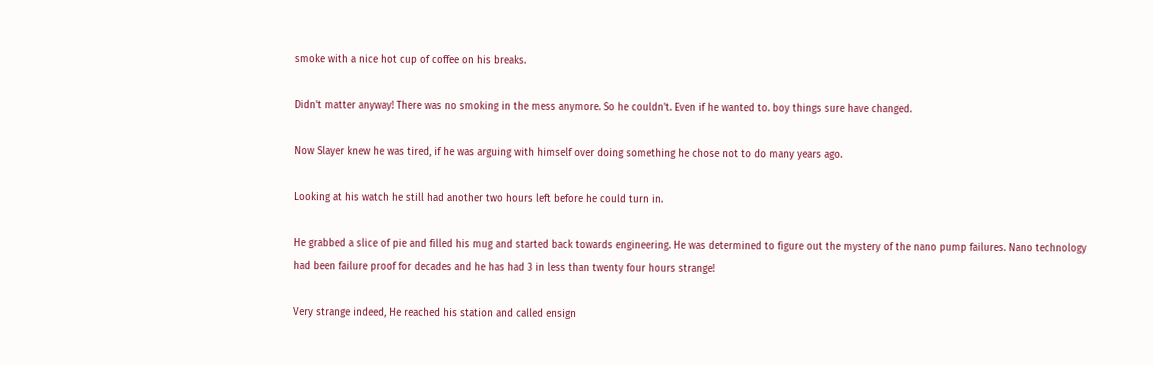smoke with a nice hot cup of coffee on his breaks.

Didn't matter anyway! There was no smoking in the mess anymore. So he couldn't. Even if he wanted to. boy things sure have changed.

Now Slayer knew he was tired, if he was arguing with himself over doing something he chose not to do many years ago.

Looking at his watch he still had another two hours left before he could turn in.

He grabbed a slice of pie and filled his mug and started back towards engineering. He was determined to figure out the mystery of the nano pump failures. Nano technology had been failure proof for decades and he has had 3 in less than twenty four hours strange!

Very strange indeed, He reached his station and called ensign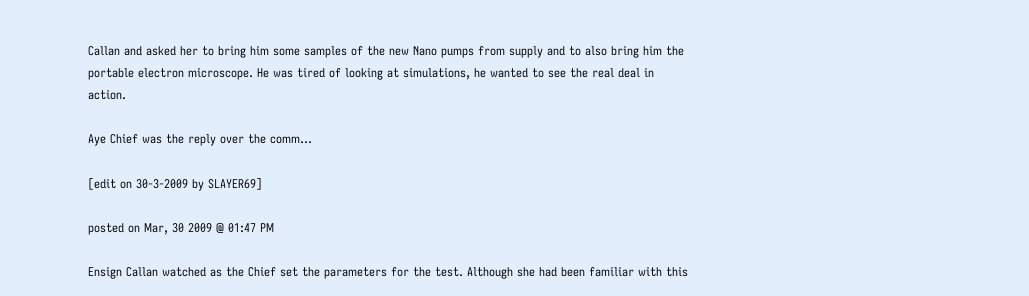Callan and asked her to bring him some samples of the new Nano pumps from supply and to also bring him the portable electron microscope. He was tired of looking at simulations, he wanted to see the real deal in action.

Aye Chief was the reply over the comm...

[edit on 30-3-2009 by SLAYER69]

posted on Mar, 30 2009 @ 01:47 PM

Ensign Callan watched as the Chief set the parameters for the test. Although she had been familiar with this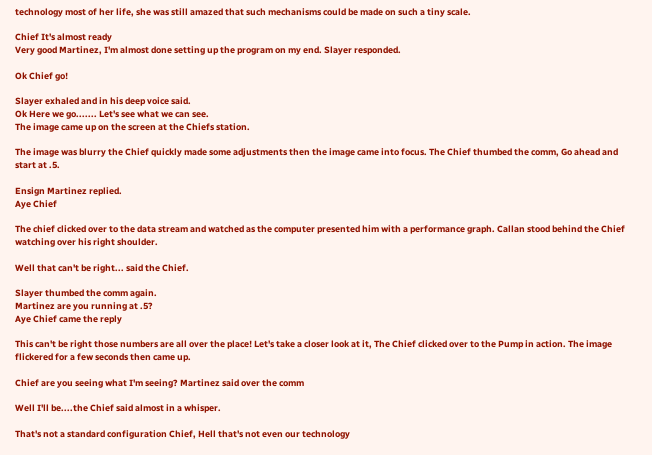technology most of her life, she was still amazed that such mechanisms could be made on such a tiny scale.

Chief It's almost ready
Very good Martinez, I'm almost done setting up the program on my end. Slayer responded.

Ok Chief go!

Slayer exhaled and in his deep voice said.
Ok Here we go....... Let's see what we can see.
The image came up on the screen at the Chiefs station.

The image was blurry the Chief quickly made some adjustments then the image came into focus. The Chief thumbed the comm, Go ahead and start at .5.

Ensign Martinez replied.
Aye Chief

The chief clicked over to the data stream and watched as the computer presented him with a performance graph. Callan stood behind the Chief watching over his right shoulder.

Well that can't be right... said the Chief.

Slayer thumbed the comm again.
Martinez are you running at .5?
Aye Chief came the reply

This can't be right those numbers are all over the place! Let's take a closer look at it, The Chief clicked over to the Pump in action. The image flickered for a few seconds then came up.

Chief are you seeing what I'm seeing? Martinez said over the comm

Well I'll be....the Chief said almost in a whisper.

That's not a standard configuration Chief, Hell that's not even our technology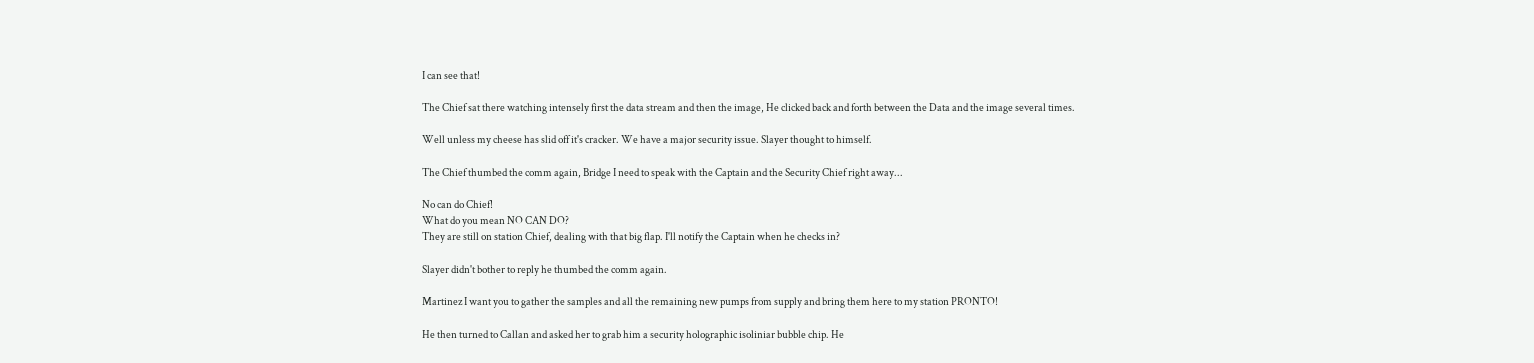I can see that!

The Chief sat there watching intensely first the data stream and then the image, He clicked back and forth between the Data and the image several times.

Well unless my cheese has slid off it's cracker. We have a major security issue. Slayer thought to himself.

The Chief thumbed the comm again, Bridge I need to speak with the Captain and the Security Chief right away...

No can do Chief!
What do you mean NO CAN DO?
They are still on station Chief, dealing with that big flap. I'll notify the Captain when he checks in?

Slayer didn't bother to reply he thumbed the comm again.

Martinez I want you to gather the samples and all the remaining new pumps from supply and bring them here to my station PRONTO!

He then turned to Callan and asked her to grab him a security holographic isoliniar bubble chip. He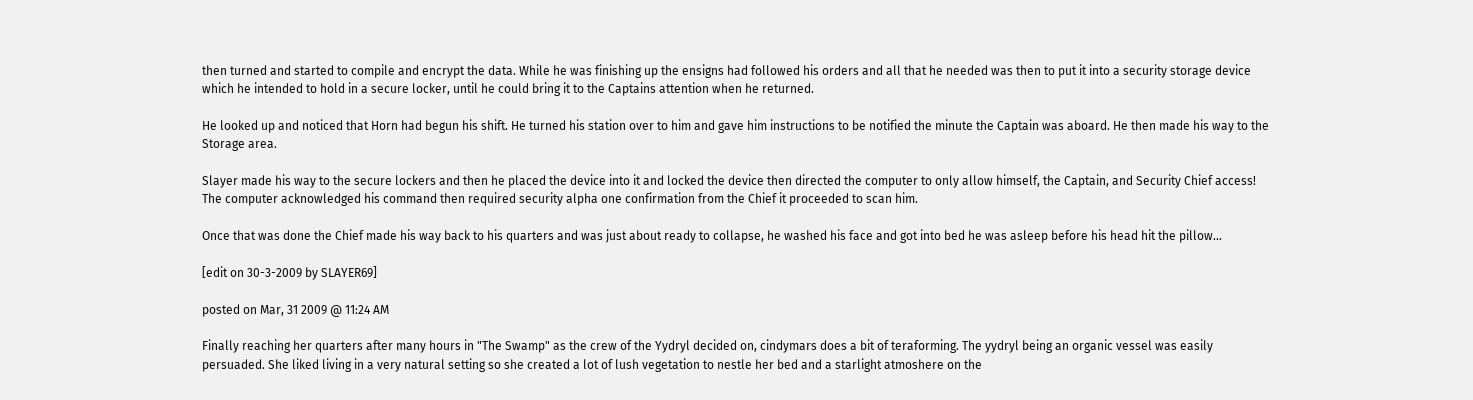then turned and started to compile and encrypt the data. While he was finishing up the ensigns had followed his orders and all that he needed was then to put it into a security storage device which he intended to hold in a secure locker, until he could bring it to the Captains attention when he returned.

He looked up and noticed that Horn had begun his shift. He turned his station over to him and gave him instructions to be notified the minute the Captain was aboard. He then made his way to the Storage area.

Slayer made his way to the secure lockers and then he placed the device into it and locked the device then directed the computer to only allow himself, the Captain, and Security Chief access! The computer acknowledged his command then required security alpha one confirmation from the Chief it proceeded to scan him.

Once that was done the Chief made his way back to his quarters and was just about ready to collapse, he washed his face and got into bed he was asleep before his head hit the pillow...

[edit on 30-3-2009 by SLAYER69]

posted on Mar, 31 2009 @ 11:24 AM

Finally reaching her quarters after many hours in "The Swamp" as the crew of the Yydryl decided on, cindymars does a bit of teraforming. The yydryl being an organic vessel was easily persuaded. She liked living in a very natural setting so she created a lot of lush vegetation to nestle her bed and a starlight atmoshere on the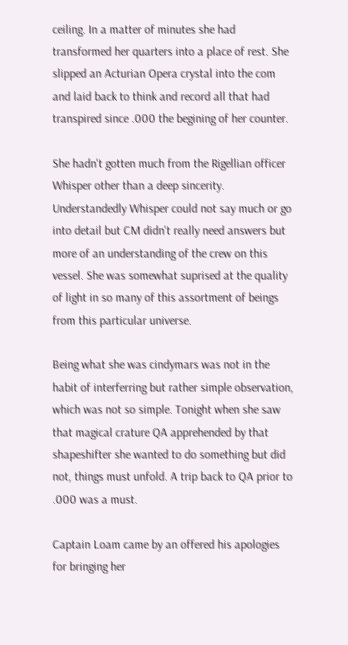ceiling. In a matter of minutes she had transformed her quarters into a place of rest. She slipped an Acturian Opera crystal into the com and laid back to think and record all that had transpired since .000 the begining of her counter.

She hadn't gotten much from the Rigellian officer Whisper other than a deep sincerity. Understandedly Whisper could not say much or go into detail but CM didn't really need answers but more of an understanding of the crew on this vessel. She was somewhat suprised at the quality of light in so many of this assortment of beings from this particular universe.

Being what she was cindymars was not in the habit of interferring but rather simple observation, which was not so simple. Tonight when she saw that magical crature QA apprehended by that shapeshifter she wanted to do something but did not, things must unfold. A trip back to QA prior to .000 was a must.

Captain Loam came by an offered his apologies for bringing her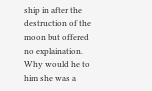ship in after the destruction of the moon but offered no explaination. Why would he to him she was a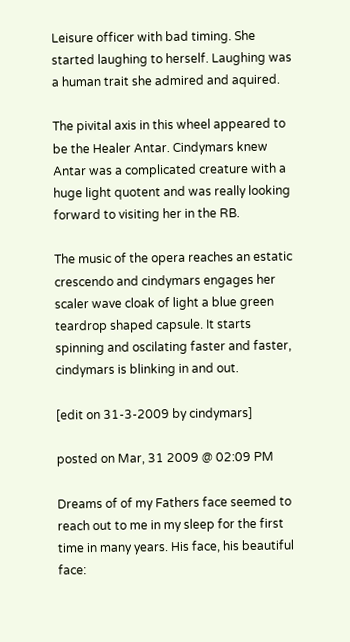Leisure officer with bad timing. She started laughing to herself. Laughing was a human trait she admired and aquired.

The pivital axis in this wheel appeared to be the Healer Antar. Cindymars knew Antar was a complicated creature with a huge light quotent and was really looking forward to visiting her in the RB.

The music of the opera reaches an estatic crescendo and cindymars engages her scaler wave cloak of light a blue green teardrop shaped capsule. It starts spinning and oscilating faster and faster, cindymars is blinking in and out.

[edit on 31-3-2009 by cindymars]

posted on Mar, 31 2009 @ 02:09 PM

Dreams of of my Fathers face seemed to reach out to me in my sleep for the first time in many years. His face, his beautiful face: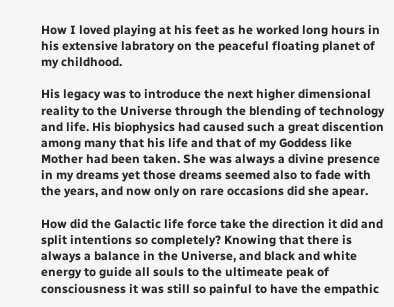How I loved playing at his feet as he worked long hours in his extensive labratory on the peaceful floating planet of my childhood.

His legacy was to introduce the next higher dimensional reality to the Universe through the blending of technology and life. His biophysics had caused such a great discention among many that his life and that of my Goddess like Mother had been taken. She was always a divine presence in my dreams yet those dreams seemed also to fade with the years, and now only on rare occasions did she apear.

How did the Galactic life force take the direction it did and split intentions so completely? Knowing that there is always a balance in the Universe, and black and white energy to guide all souls to the ultimeate peak of consciousness it was still so painful to have the empathic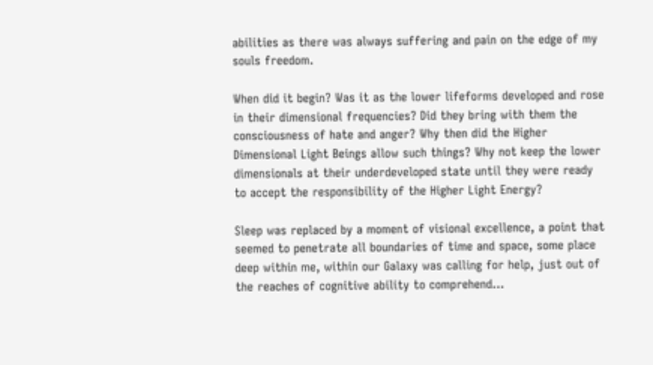abilities as there was always suffering and pain on the edge of my souls freedom.

When did it begin? Was it as the lower lifeforms developed and rose in their dimensional frequencies? Did they bring with them the consciousness of hate and anger? Why then did the Higher Dimensional Light Beings allow such things? Why not keep the lower dimensionals at their underdeveloped state until they were ready to accept the responsibility of the Higher Light Energy?

Sleep was replaced by a moment of visional excellence, a point that seemed to penetrate all boundaries of time and space, some place deep within me, within our Galaxy was calling for help, just out of the reaches of cognitive ability to comprehend...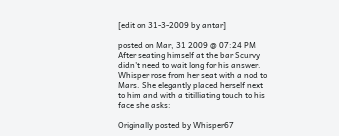[edit on 31-3-2009 by antar]

posted on Mar, 31 2009 @ 07:24 PM
After seating himself at the bar Scurvy didn't need to wait long for his answer. Whisper rose from her seat with a nod to Mars. She elegantly placed herself next to him and with a titilliating touch to his face she asks:

Originally posted by Whisper67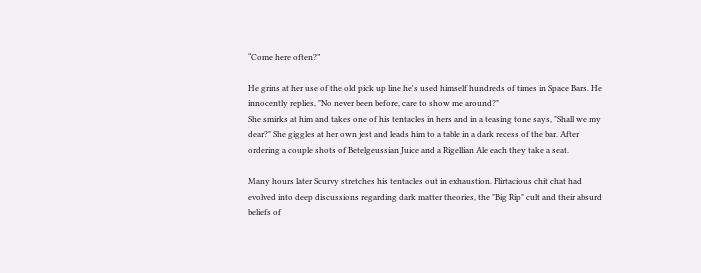“Come here often?”

He grins at her use of the old pick up line he's used himself hundreds of times in Space Bars. He innocently replies, "No never been before, care to show me around?"
She smirks at him and takes one of his tentacles in hers and in a teasing tone says, "Shall we my dear?" She giggles at her own jest and leads him to a table in a dark recess of the bar. After ordering a couple shots of Betelgeussian Juice and a Rigellian Ale each they take a seat.

Many hours later Scurvy stretches his tentacles out in exhaustion. Flirtacious chit chat had evolved into deep discussions regarding dark matter theories, the "Big Rip" cult and their absurd beliefs of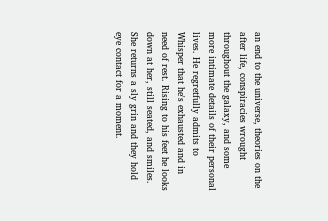an end to the universe, theories on the after life, conspiracies wrought throughout the galaxy, and some more intimate details of their personal lives. He regretfully admits to Whisper that he's exhausted and in need of rest. Rising to his feet he looks down at her, still seated, and smiles. She returns a sly grin and they hold eye contact for a moment.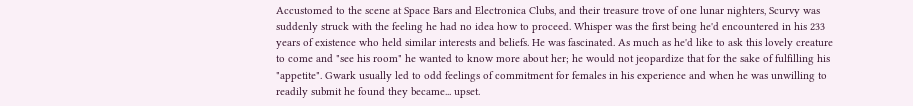Accustomed to the scene at Space Bars and Electronica Clubs, and their treasure trove of one lunar nighters, Scurvy was suddenly struck with the feeling he had no idea how to proceed. Whisper was the first being he'd encountered in his 233 years of existence who held similar interests and beliefs. He was fascinated. As much as he'd like to ask this lovely creature to come and "see his room" he wanted to know more about her; he would not jeopardize that for the sake of fulfilling his "appetite". Gwark usually led to odd feelings of commitment for females in his experience and when he was unwilling to readily submit he found they became... upset.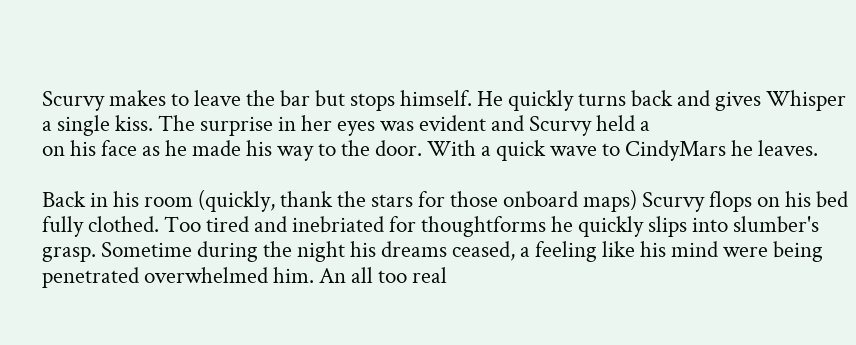Scurvy makes to leave the bar but stops himself. He quickly turns back and gives Whisper a single kiss. The surprise in her eyes was evident and Scurvy held a
on his face as he made his way to the door. With a quick wave to CindyMars he leaves.

Back in his room (quickly, thank the stars for those onboard maps) Scurvy flops on his bed fully clothed. Too tired and inebriated for thoughtforms he quickly slips into slumber's grasp. Sometime during the night his dreams ceased, a feeling like his mind were being penetrated overwhelmed him. An all too real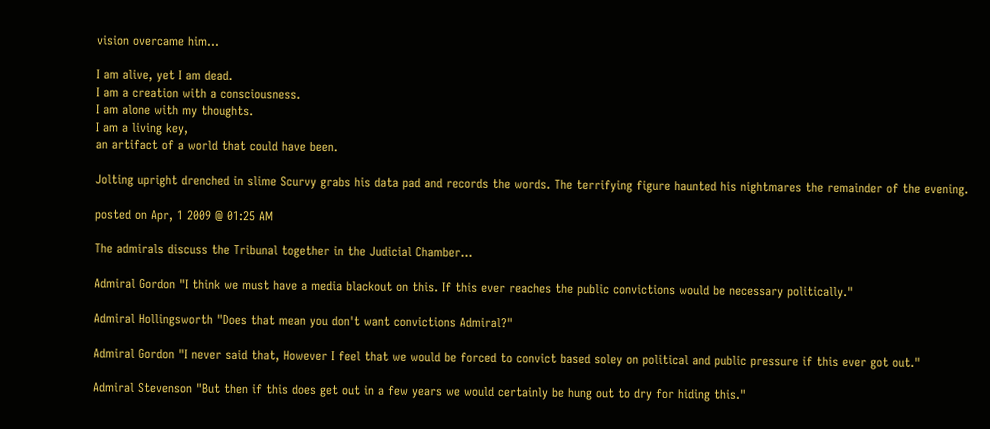vision overcame him...

I am alive, yet I am dead.
I am a creation with a consciousness.
I am alone with my thoughts.
I am a living key,
an artifact of a world that could have been.

Jolting upright drenched in slime Scurvy grabs his data pad and records the words. The terrifying figure haunted his nightmares the remainder of the evening.

posted on Apr, 1 2009 @ 01:25 AM

The admirals discuss the Tribunal together in the Judicial Chamber...

Admiral Gordon "I think we must have a media blackout on this. If this ever reaches the public convictions would be necessary politically."

Admiral Hollingsworth "Does that mean you don't want convictions Admiral?"

Admiral Gordon "I never said that, However I feel that we would be forced to convict based soley on political and public pressure if this ever got out."

Admiral Stevenson "But then if this does get out in a few years we would certainly be hung out to dry for hiding this."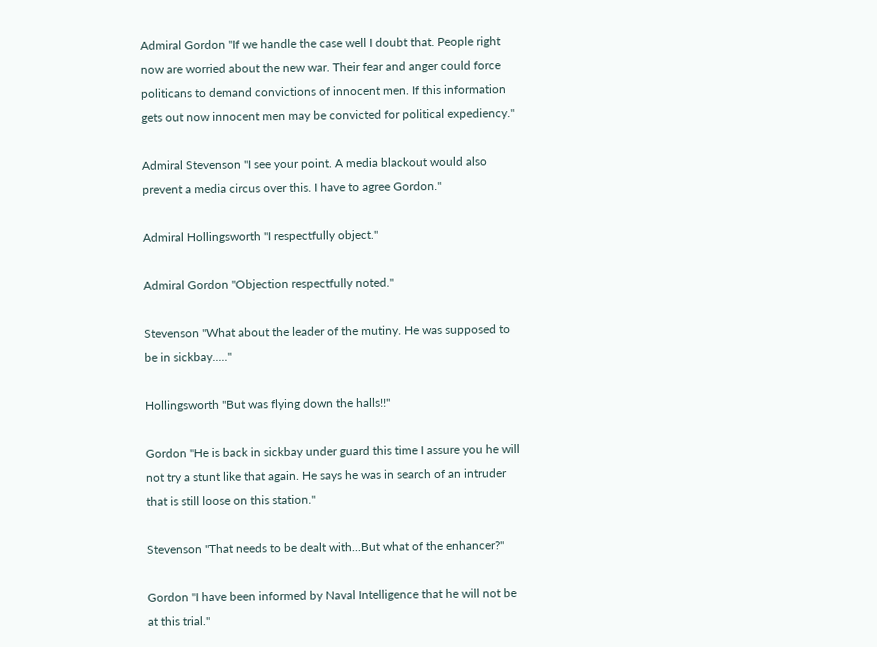Admiral Gordon "If we handle the case well I doubt that. People right now are worried about the new war. Their fear and anger could force politicans to demand convictions of innocent men. If this information gets out now innocent men may be convicted for political expediency."

Admiral Stevenson "I see your point. A media blackout would also prevent a media circus over this. I have to agree Gordon."

Admiral Hollingsworth "I respectfully object."

Admiral Gordon "Objection respectfully noted."

Stevenson "What about the leader of the mutiny. He was supposed to be in sickbay....."

Hollingsworth "But was flying down the halls!!"

Gordon "He is back in sickbay under guard this time I assure you he will not try a stunt like that again. He says he was in search of an intruder that is still loose on this station."

Stevenson "That needs to be dealt with...But what of the enhancer?"

Gordon "I have been informed by Naval Intelligence that he will not be at this trial."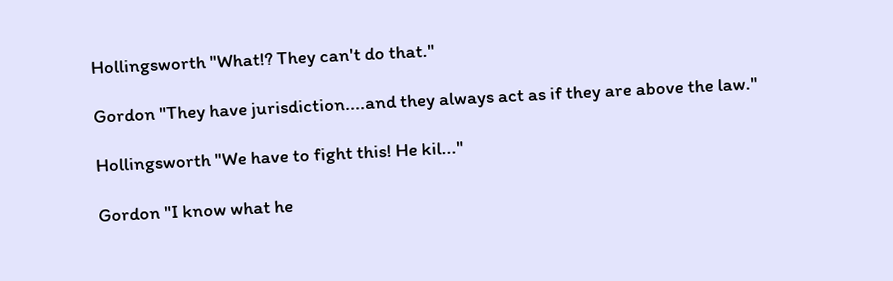Hollingsworth "What!? They can't do that."

Gordon "They have jurisdiction....and they always act as if they are above the law."

Hollingsworth "We have to fight this! He kil..."

Gordon "I know what he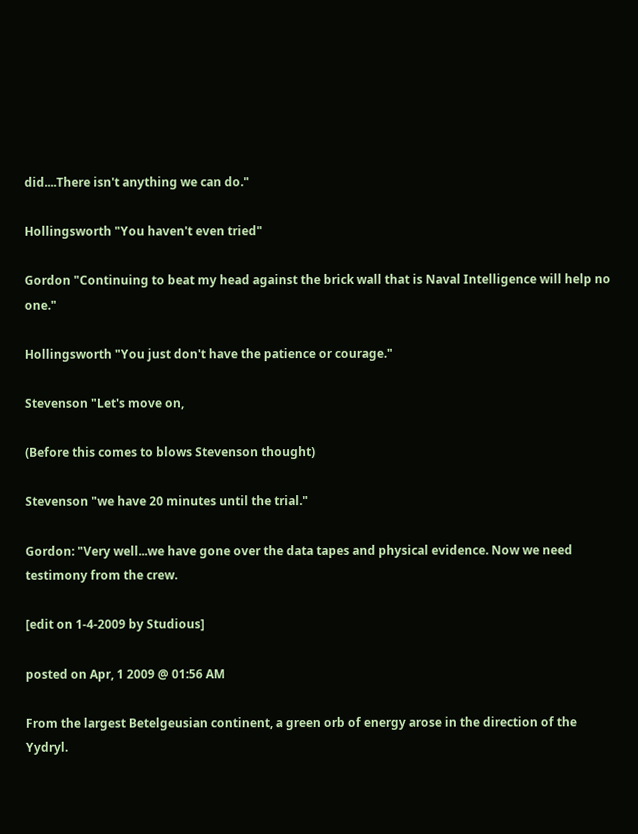did....There isn't anything we can do."

Hollingsworth "You haven't even tried"

Gordon "Continuing to beat my head against the brick wall that is Naval Intelligence will help no one."

Hollingsworth "You just don't have the patience or courage."

Stevenson "Let's move on,

(Before this comes to blows Stevenson thought)

Stevenson "we have 20 minutes until the trial."

Gordon: "Very well...we have gone over the data tapes and physical evidence. Now we need testimony from the crew.

[edit on 1-4-2009 by Studious]

posted on Apr, 1 2009 @ 01:56 AM

From the largest Betelgeusian continent, a green orb of energy arose in the direction of the Yydryl.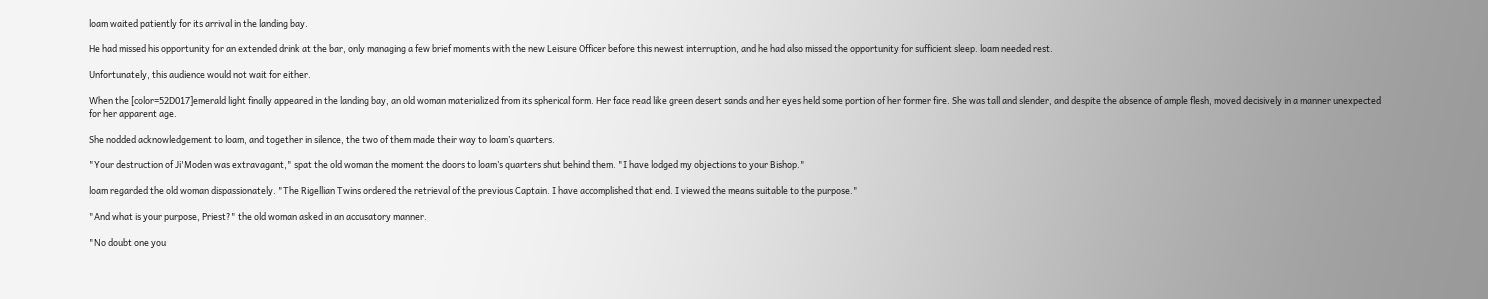loam waited patiently for its arrival in the landing bay.

He had missed his opportunity for an extended drink at the bar, only managing a few brief moments with the new Leisure Officer before this newest interruption, and he had also missed the opportunity for sufficient sleep. loam needed rest.

Unfortunately, this audience would not wait for either.

When the [color=52D017]emerald light finally appeared in the landing bay, an old woman materialized from its spherical form. Her face read like green desert sands and her eyes held some portion of her former fire. She was tall and slender, and despite the absence of ample flesh, moved decisively in a manner unexpected for her apparent age.

She nodded acknowledgement to loam, and together in silence, the two of them made their way to loam’s quarters.

"Your destruction of Ji'Moden was extravagant," spat the old woman the moment the doors to loam’s quarters shut behind them. "I have lodged my objections to your Bishop."

loam regarded the old woman dispassionately. "The Rigellian Twins ordered the retrieval of the previous Captain. I have accomplished that end. I viewed the means suitable to the purpose."

"And what is your purpose, Priest?" the old woman asked in an accusatory manner.

"No doubt one you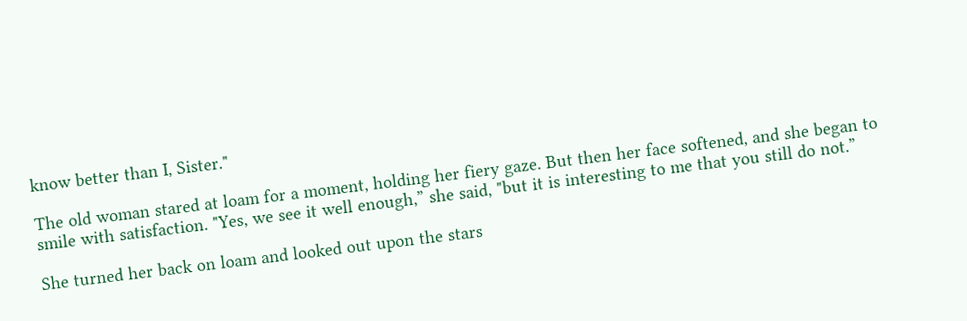know better than I, Sister."

The old woman stared at loam for a moment, holding her fiery gaze. But then her face softened, and she began to smile with satisfaction. "Yes, we see it well enough,” she said, "but it is interesting to me that you still do not.”

She turned her back on loam and looked out upon the stars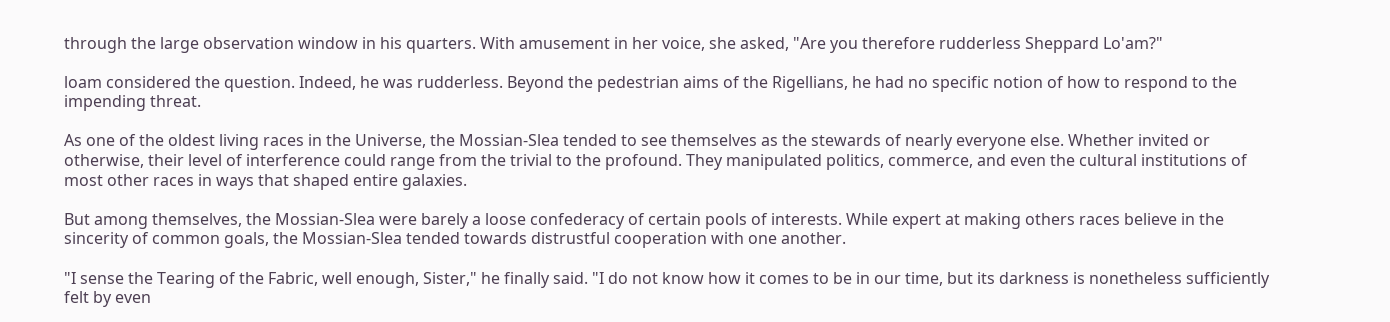through the large observation window in his quarters. With amusement in her voice, she asked, "Are you therefore rudderless Sheppard Lo'am?"

loam considered the question. Indeed, he was rudderless. Beyond the pedestrian aims of the Rigellians, he had no specific notion of how to respond to the impending threat.

As one of the oldest living races in the Universe, the Mossian-Slea tended to see themselves as the stewards of nearly everyone else. Whether invited or otherwise, their level of interference could range from the trivial to the profound. They manipulated politics, commerce, and even the cultural institutions of most other races in ways that shaped entire galaxies.

But among themselves, the Mossian-Slea were barely a loose confederacy of certain pools of interests. While expert at making others races believe in the sincerity of common goals, the Mossian-Slea tended towards distrustful cooperation with one another.

"I sense the Tearing of the Fabric, well enough, Sister," he finally said. "I do not know how it comes to be in our time, but its darkness is nonetheless sufficiently felt by even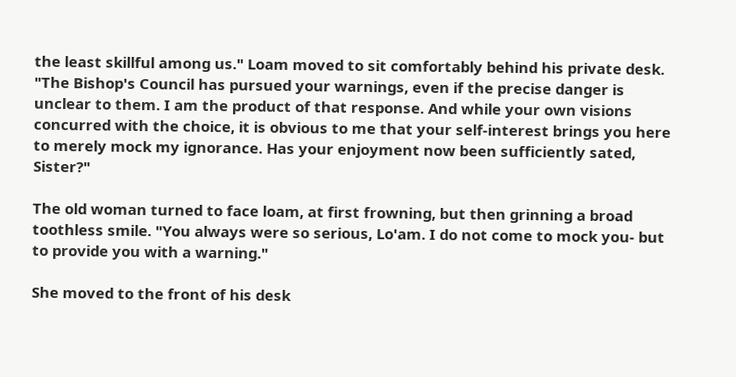the least skillful among us." Loam moved to sit comfortably behind his private desk. "The Bishop's Council has pursued your warnings, even if the precise danger is unclear to them. I am the product of that response. And while your own visions concurred with the choice, it is obvious to me that your self-interest brings you here to merely mock my ignorance. Has your enjoyment now been sufficiently sated, Sister?"

The old woman turned to face loam, at first frowning, but then grinning a broad toothless smile. "You always were so serious, Lo'am. I do not come to mock you- but to provide you with a warning."

She moved to the front of his desk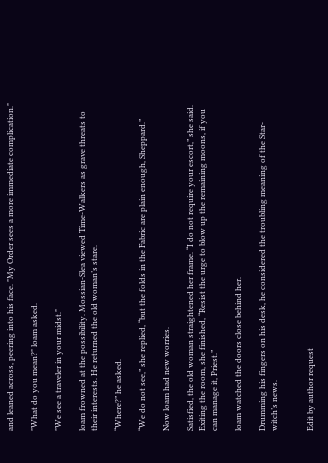and leaned across, peering into his face. "My Order sees a more immediate complication."

"What do you mean?" loam asked.

"We see a traveler in your midst."

loam frowned at the possibility. Mossian-Slea viewed Time-Walkers as grave threats to their interests. He returned the old woman’s stare.

“Where?” he asked.

“We do not see,” she replied, “but the folds in the Fabric are plain enough, Sheppard.”

Now loam had new worries.

Satisfied, the old woman straightened her frame. “I do not require your escort,” she said. Exiting the room, she finished, “Resist the urge to blow up the remaining moons, if you can manage it, Priest.”

loam watched the doors close behind her.

Drumming his fingers on his desk, he considered the troubling meaning of the Star-witch’s news.


Edit by author request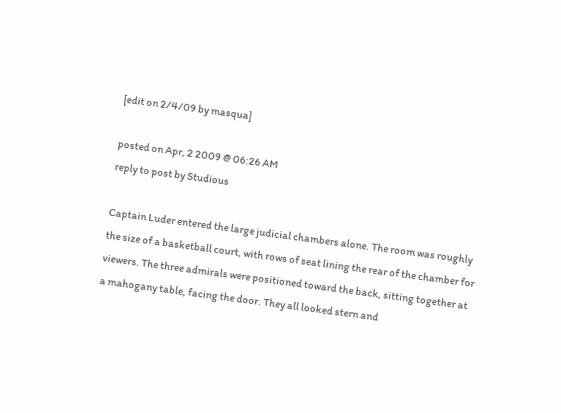[edit on 2/4/09 by masqua]

posted on Apr, 2 2009 @ 06:26 AM
reply to post by Studious

Captain Luder entered the large judicial chambers alone. The room was roughly the size of a basketball court, with rows of seat lining the rear of the chamber for viewers. The three admirals were positioned toward the back, sitting together at a mahogany table, facing the door. They all looked stern and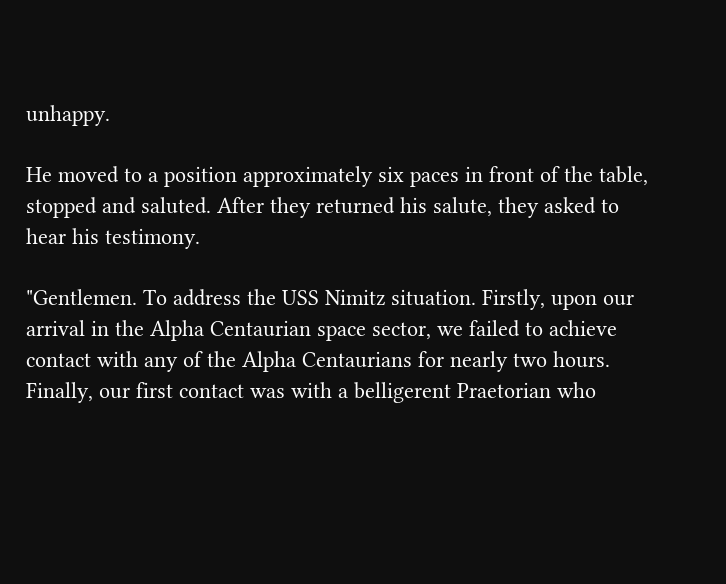unhappy.

He moved to a position approximately six paces in front of the table, stopped and saluted. After they returned his salute, they asked to hear his testimony.

"Gentlemen. To address the USS Nimitz situation. Firstly, upon our arrival in the Alpha Centaurian space sector, we failed to achieve contact with any of the Alpha Centaurians for nearly two hours. Finally, our first contact was with a belligerent Praetorian who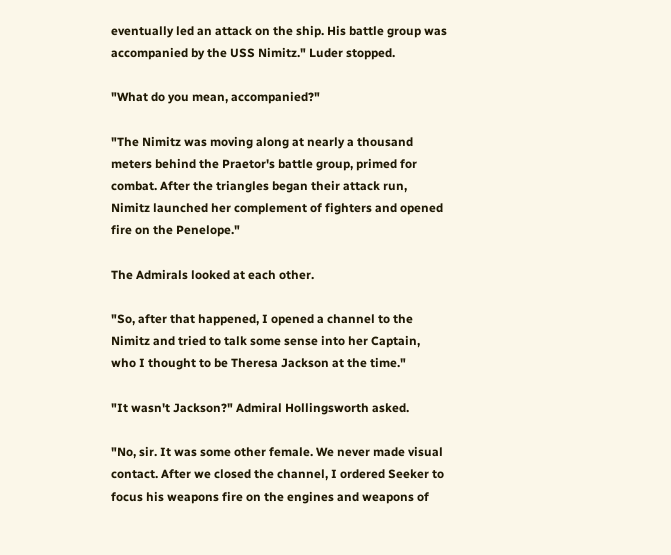eventually led an attack on the ship. His battle group was accompanied by the USS Nimitz." Luder stopped.

"What do you mean, accompanied?"

"The Nimitz was moving along at nearly a thousand meters behind the Praetor's battle group, primed for combat. After the triangles began their attack run, Nimitz launched her complement of fighters and opened fire on the Penelope."

The Admirals looked at each other.

"So, after that happened, I opened a channel to the Nimitz and tried to talk some sense into her Captain, who I thought to be Theresa Jackson at the time."

"It wasn't Jackson?" Admiral Hollingsworth asked.

"No, sir. It was some other female. We never made visual contact. After we closed the channel, I ordered Seeker to focus his weapons fire on the engines and weapons of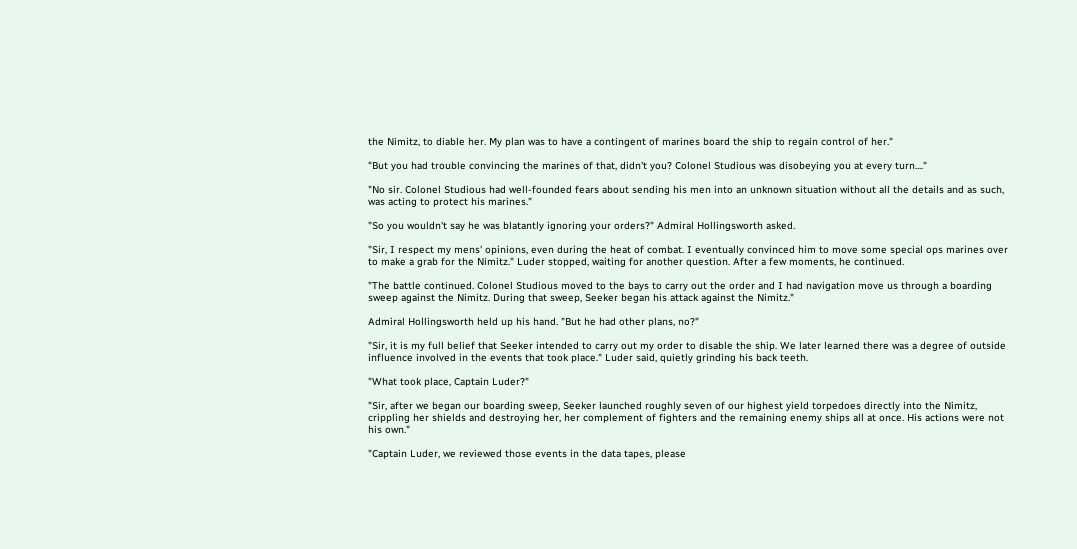the Nimitz, to diable her. My plan was to have a contingent of marines board the ship to regain control of her."

"But you had trouble convincing the marines of that, didn't you? Colonel Studious was disobeying you at every turn...."

"No sir. Colonel Studious had well-founded fears about sending his men into an unknown situation without all the details and as such, was acting to protect his marines."

"So you wouldn't say he was blatantly ignoring your orders?" Admiral Hollingsworth asked.

"Sir, I respect my mens' opinions, even during the heat of combat. I eventually convinced him to move some special ops marines over to make a grab for the Nimitz." Luder stopped, waiting for another question. After a few moments, he continued.

"The battle continued. Colonel Studious moved to the bays to carry out the order and I had navigation move us through a boarding sweep against the Nimitz. During that sweep, Seeker began his attack against the Nimitz."

Admiral Hollingsworth held up his hand. "But he had other plans, no?"

"Sir, it is my full belief that Seeker intended to carry out my order to disable the ship. We later learned there was a degree of outside influence involved in the events that took place." Luder said, quietly grinding his back teeth.

"What took place, Captain Luder?"

"Sir, after we began our boarding sweep, Seeker launched roughly seven of our highest yield torpedoes directly into the Nimitz, crippling her shields and destroying her, her complement of fighters and the remaining enemy ships all at once. His actions were not his own."

"Captain Luder, we reviewed those events in the data tapes, please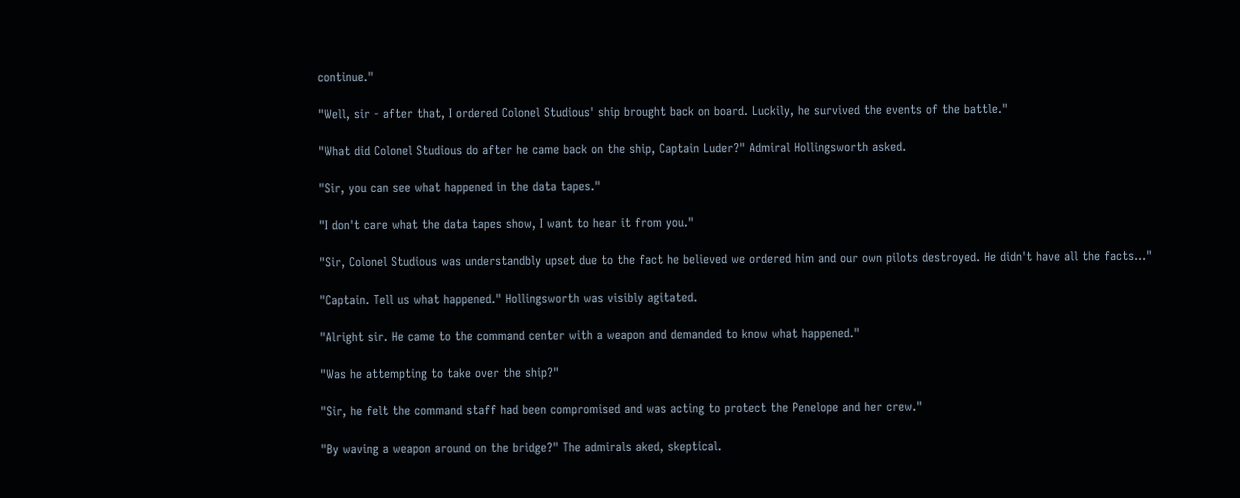continue."

"Well, sir - after that, I ordered Colonel Studious' ship brought back on board. Luckily, he survived the events of the battle."

"What did Colonel Studious do after he came back on the ship, Captain Luder?" Admiral Hollingsworth asked.

"Sir, you can see what happened in the data tapes."

"I don't care what the data tapes show, I want to hear it from you."

"Sir, Colonel Studious was understandbly upset due to the fact he believed we ordered him and our own pilots destroyed. He didn't have all the facts..."

"Captain. Tell us what happened." Hollingsworth was visibly agitated.

"Alright sir. He came to the command center with a weapon and demanded to know what happened."

"Was he attempting to take over the ship?"

"Sir, he felt the command staff had been compromised and was acting to protect the Penelope and her crew."

"By waving a weapon around on the bridge?" The admirals aked, skeptical.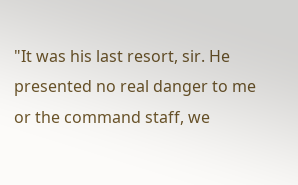"It was his last resort, sir. He presented no real danger to me or the command staff, we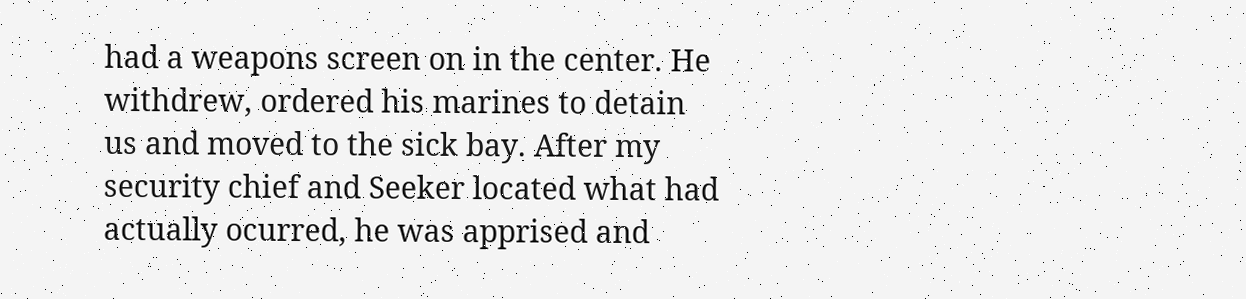had a weapons screen on in the center. He withdrew, ordered his marines to detain us and moved to the sick bay. After my security chief and Seeker located what had actually ocurred, he was apprised and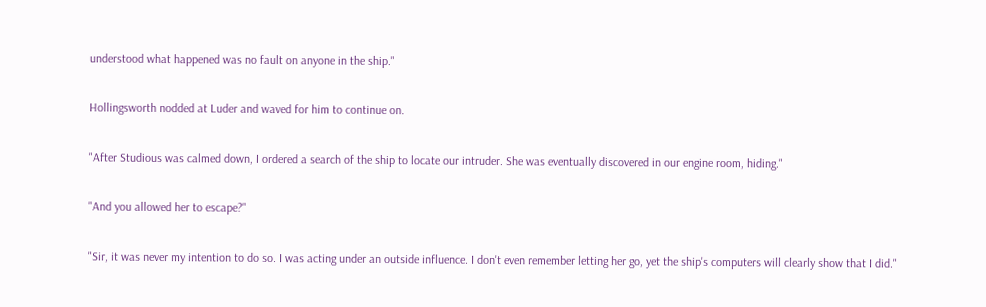understood what happened was no fault on anyone in the ship."

Hollingsworth nodded at Luder and waved for him to continue on.

"After Studious was calmed down, I ordered a search of the ship to locate our intruder. She was eventually discovered in our engine room, hiding."

"And you allowed her to escape?"

"Sir, it was never my intention to do so. I was acting under an outside influence. I don't even remember letting her go, yet the ship's computers will clearly show that I did."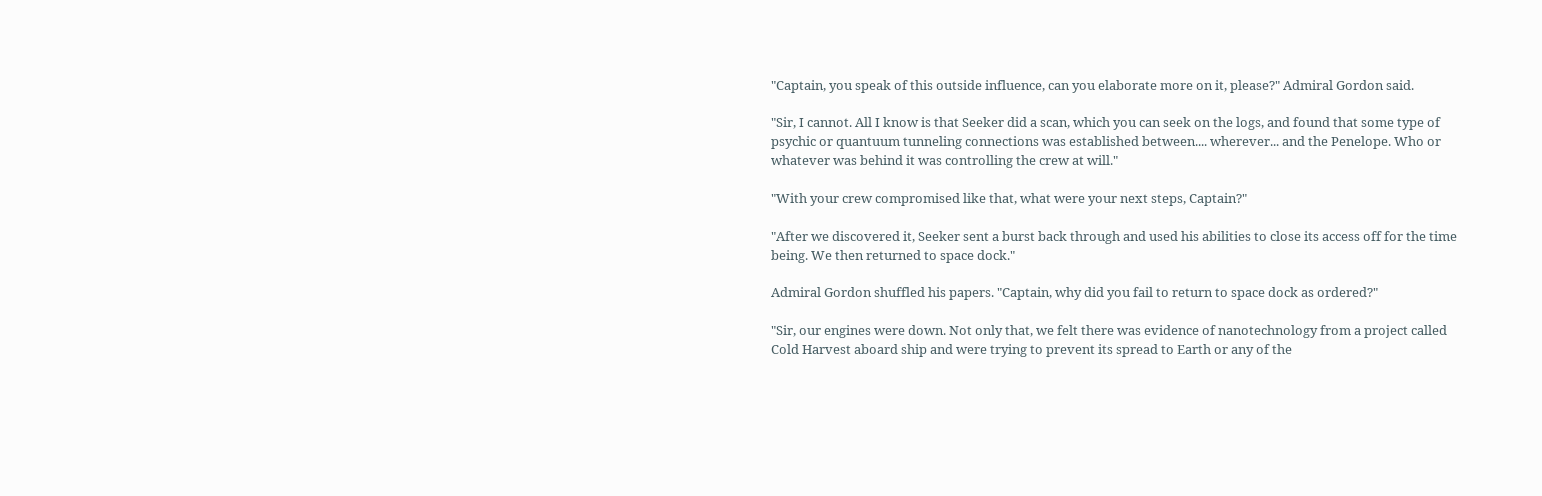"Captain, you speak of this outside influence, can you elaborate more on it, please?" Admiral Gordon said.

"Sir, I cannot. All I know is that Seeker did a scan, which you can seek on the logs, and found that some type of psychic or quantuum tunneling connections was established between.... wherever... and the Penelope. Who or whatever was behind it was controlling the crew at will."

"With your crew compromised like that, what were your next steps, Captain?"

"After we discovered it, Seeker sent a burst back through and used his abilities to close its access off for the time being. We then returned to space dock."

Admiral Gordon shuffled his papers. "Captain, why did you fail to return to space dock as ordered?"

"Sir, our engines were down. Not only that, we felt there was evidence of nanotechnology from a project called Cold Harvest aboard ship and were trying to prevent its spread to Earth or any of the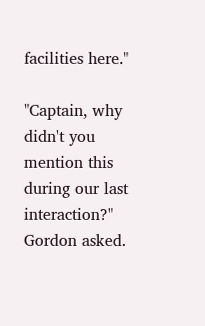facilities here."

"Captain, why didn't you mention this during our last interaction?" Gordon asked.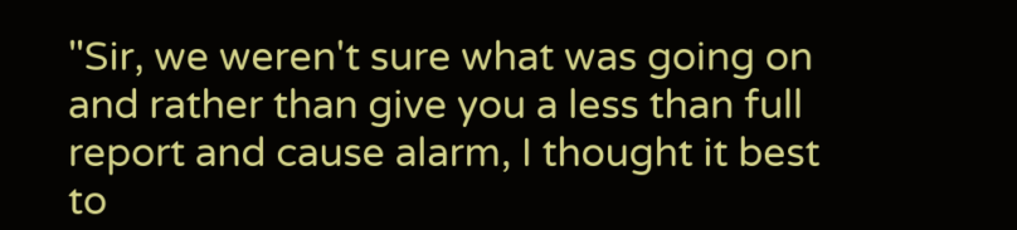"Sir, we weren't sure what was going on and rather than give you a less than full report and cause alarm, I thought it best to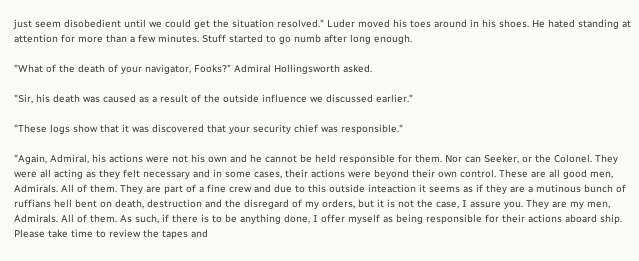just seem disobedient until we could get the situation resolved." Luder moved his toes around in his shoes. He hated standing at attention for more than a few minutes. Stuff started to go numb after long enough.

"What of the death of your navigator, Fooks?" Admiral Hollingsworth asked.

"Sir, his death was caused as a result of the outside influence we discussed earlier."

"These logs show that it was discovered that your security chief was responsible."

"Again, Admiral, his actions were not his own and he cannot be held responsible for them. Nor can Seeker, or the Colonel. They were all acting as they felt necessary and in some cases, their actions were beyond their own control. These are all good men, Admirals. All of them. They are part of a fine crew and due to this outside inteaction it seems as if they are a mutinous bunch of ruffians hell bent on death, destruction and the disregard of my orders, but it is not the case, I assure you. They are my men, Admirals. All of them. As such, if there is to be anything done, I offer myself as being responsible for their actions aboard ship. Please take time to review the tapes and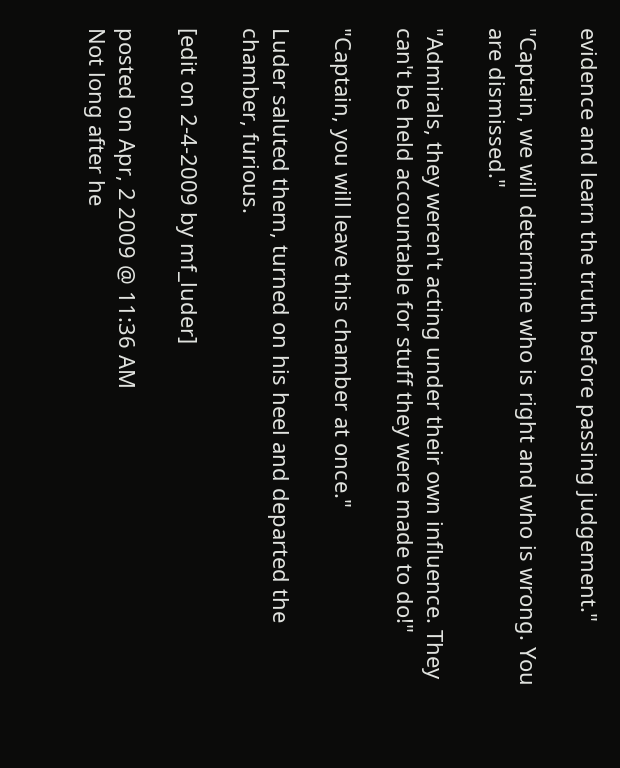evidence and learn the truth before passing judgement."

"Captain, we will determine who is right and who is wrong. You are dismissed."

"Admirals, they weren't acting under their own influence. They can't be held accountable for stuff they were made to do!"

"Captain, you will leave this chamber at once."

Luder saluted them, turned on his heel and departed the chamber, furious.

[edit on 2-4-2009 by mf_luder]

posted on Apr, 2 2009 @ 11:36 AM
Not long after he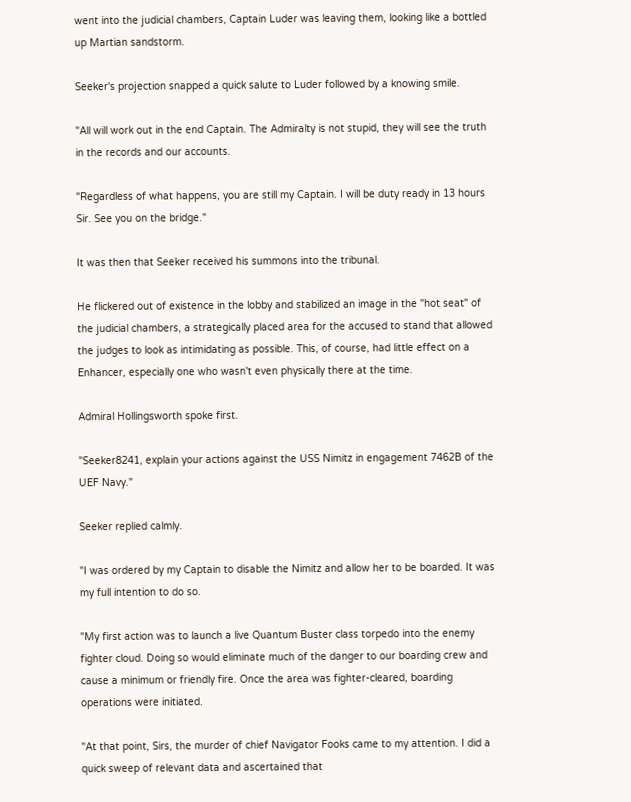went into the judicial chambers, Captain Luder was leaving them, looking like a bottled up Martian sandstorm.

Seeker's projection snapped a quick salute to Luder followed by a knowing smile.

"All will work out in the end Captain. The Admiralty is not stupid, they will see the truth in the records and our accounts.

"Regardless of what happens, you are still my Captain. I will be duty ready in 13 hours Sir. See you on the bridge."

It was then that Seeker received his summons into the tribunal.

He flickered out of existence in the lobby and stabilized an image in the "hot seat" of the judicial chambers, a strategically placed area for the accused to stand that allowed the judges to look as intimidating as possible. This, of course, had little effect on a Enhancer, especially one who wasn't even physically there at the time.

Admiral Hollingsworth spoke first.

"Seeker8241, explain your actions against the USS Nimitz in engagement 7462B of the UEF Navy."

Seeker replied calmly.

"I was ordered by my Captain to disable the Nimitz and allow her to be boarded. It was my full intention to do so.

"My first action was to launch a live Quantum Buster class torpedo into the enemy fighter cloud. Doing so would eliminate much of the danger to our boarding crew and cause a minimum or friendly fire. Once the area was fighter-cleared, boarding operations were initiated.

"At that point, Sirs, the murder of chief Navigator Fooks came to my attention. I did a quick sweep of relevant data and ascertained that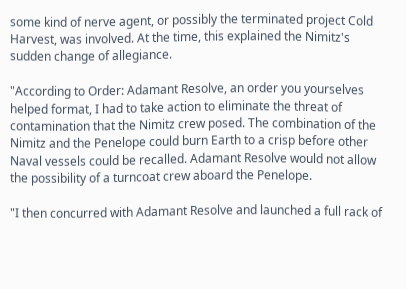some kind of nerve agent, or possibly the terminated project Cold Harvest, was involved. At the time, this explained the Nimitz's sudden change of allegiance.

"According to Order: Adamant Resolve, an order you yourselves helped format, I had to take action to eliminate the threat of contamination that the Nimitz crew posed. The combination of the Nimitz and the Penelope could burn Earth to a crisp before other Naval vessels could be recalled. Adamant Resolve would not allow the possibility of a turncoat crew aboard the Penelope.

"I then concurred with Adamant Resolve and launched a full rack of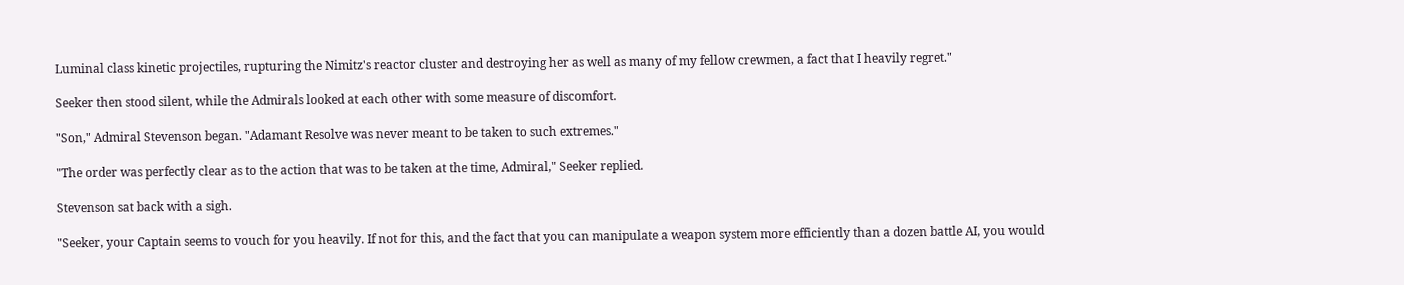Luminal class kinetic projectiles, rupturing the Nimitz's reactor cluster and destroying her as well as many of my fellow crewmen, a fact that I heavily regret."

Seeker then stood silent, while the Admirals looked at each other with some measure of discomfort.

"Son," Admiral Stevenson began. "Adamant Resolve was never meant to be taken to such extremes."

"The order was perfectly clear as to the action that was to be taken at the time, Admiral," Seeker replied.

Stevenson sat back with a sigh.

"Seeker, your Captain seems to vouch for you heavily. If not for this, and the fact that you can manipulate a weapon system more efficiently than a dozen battle AI, you would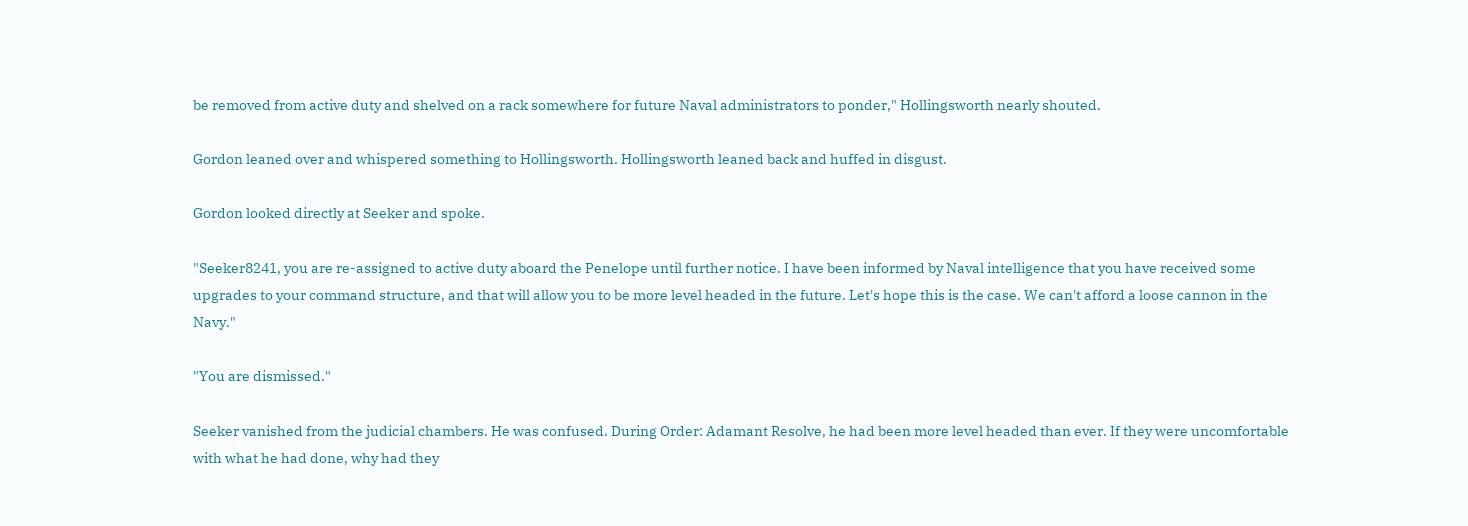be removed from active duty and shelved on a rack somewhere for future Naval administrators to ponder," Hollingsworth nearly shouted.

Gordon leaned over and whispered something to Hollingsworth. Hollingsworth leaned back and huffed in disgust.

Gordon looked directly at Seeker and spoke.

"Seeker8241, you are re-assigned to active duty aboard the Penelope until further notice. I have been informed by Naval intelligence that you have received some upgrades to your command structure, and that will allow you to be more level headed in the future. Let's hope this is the case. We can't afford a loose cannon in the Navy."

"You are dismissed."

Seeker vanished from the judicial chambers. He was confused. During Order: Adamant Resolve, he had been more level headed than ever. If they were uncomfortable with what he had done, why had they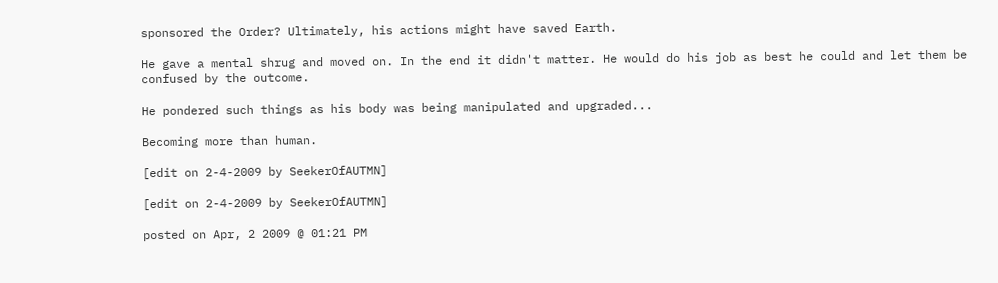sponsored the Order? Ultimately, his actions might have saved Earth.

He gave a mental shrug and moved on. In the end it didn't matter. He would do his job as best he could and let them be confused by the outcome.

He pondered such things as his body was being manipulated and upgraded...

Becoming more than human.

[edit on 2-4-2009 by SeekerOfAUTMN]

[edit on 2-4-2009 by SeekerOfAUTMN]

posted on Apr, 2 2009 @ 01:21 PM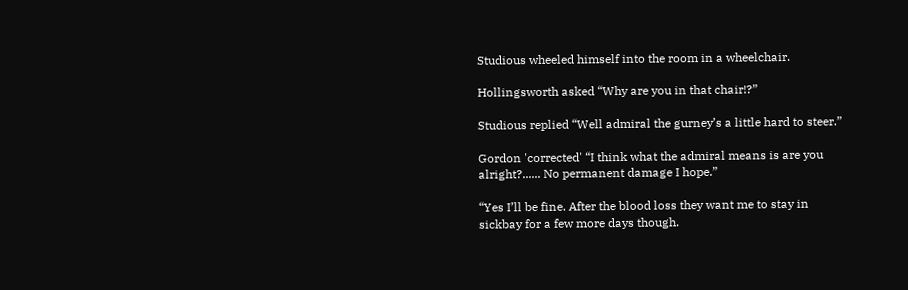Studious wheeled himself into the room in a wheelchair.

Hollingsworth asked “Why are you in that chair!?”

Studious replied “Well admiral the gurney’s a little hard to steer.”

Gordon 'corrected' “I think what the admiral means is are you alright?...... No permanent damage I hope.”

“Yes I’ll be fine. After the blood loss they want me to stay in sickbay for a few more days though.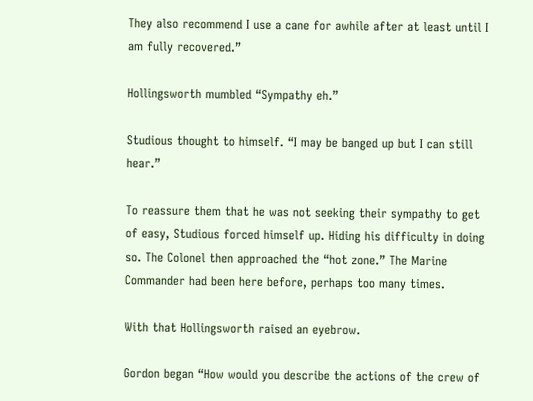They also recommend I use a cane for awhile after at least until I am fully recovered.”

Hollingsworth mumbled “Sympathy eh.”

Studious thought to himself. “I may be banged up but I can still hear.”

To reassure them that he was not seeking their sympathy to get of easy, Studious forced himself up. Hiding his difficulty in doing so. The Colonel then approached the “hot zone.” The Marine Commander had been here before, perhaps too many times.

With that Hollingsworth raised an eyebrow.

Gordon began “How would you describe the actions of the crew of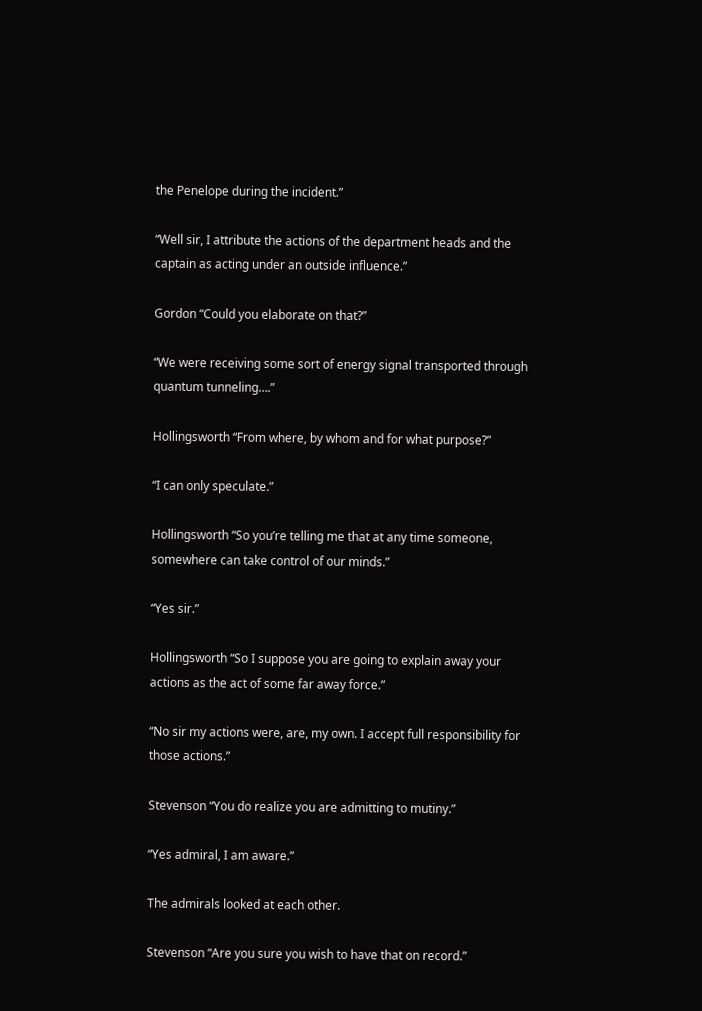the Penelope during the incident.”

“Well sir, I attribute the actions of the department heads and the captain as acting under an outside influence.”

Gordon “Could you elaborate on that?”

“We were receiving some sort of energy signal transported through quantum tunneling….”

Hollingsworth “From where, by whom and for what purpose?”

“I can only speculate.”

Hollingsworth “So you’re telling me that at any time someone, somewhere can take control of our minds.”

“Yes sir.”

Hollingsworth “So I suppose you are going to explain away your actions as the act of some far away force.”

“No sir my actions were, are, my own. I accept full responsibility for those actions.”

Stevenson “You do realize you are admitting to mutiny.”

“Yes admiral, I am aware.”

The admirals looked at each other.

Stevenson “Are you sure you wish to have that on record.”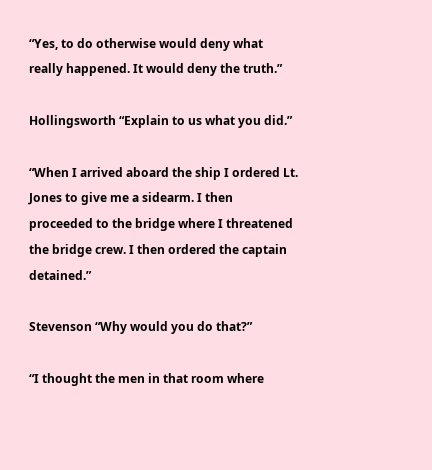“Yes, to do otherwise would deny what really happened. It would deny the truth.”

Hollingsworth “Explain to us what you did.”

“When I arrived aboard the ship I ordered Lt. Jones to give me a sidearm. I then proceeded to the bridge where I threatened the bridge crew. I then ordered the captain detained.”

Stevenson “Why would you do that?”

“I thought the men in that room where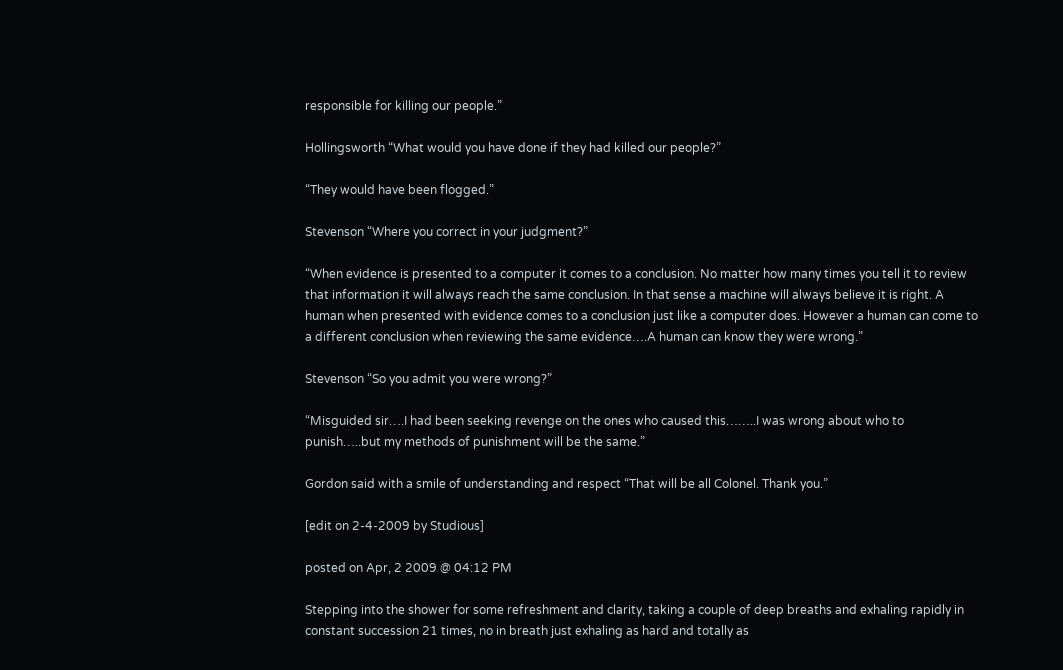responsible for killing our people.”

Hollingsworth “What would you have done if they had killed our people?”

“They would have been flogged.”

Stevenson “Where you correct in your judgment?”

“When evidence is presented to a computer it comes to a conclusion. No matter how many times you tell it to review that information it will always reach the same conclusion. In that sense a machine will always believe it is right. A human when presented with evidence comes to a conclusion just like a computer does. However a human can come to a different conclusion when reviewing the same evidence….A human can know they were wrong.”

Stevenson “So you admit you were wrong?”

“Misguided sir….I had been seeking revenge on the ones who caused this……..I was wrong about who to punish…..but my methods of punishment will be the same.”

Gordon said with a smile of understanding and respect “That will be all Colonel. Thank you.”

[edit on 2-4-2009 by Studious]

posted on Apr, 2 2009 @ 04:12 PM

Stepping into the shower for some refreshment and clarity, taking a couple of deep breaths and exhaling rapidly in constant succession 21 times, no in breath just exhaling as hard and totally as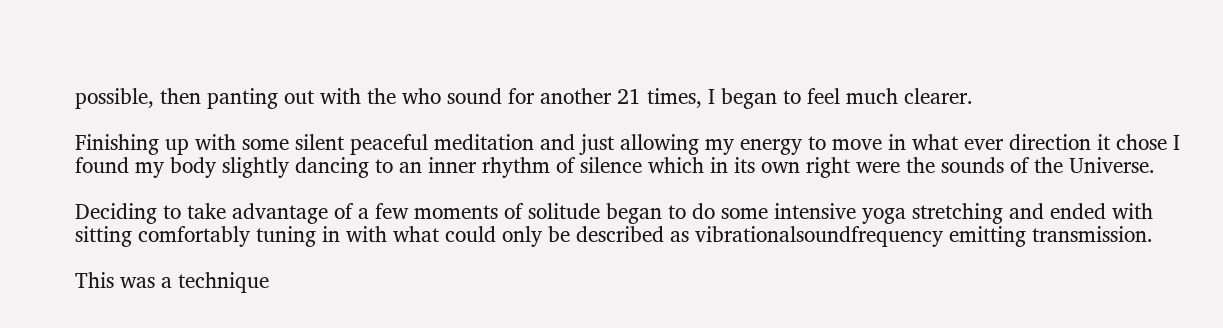possible, then panting out with the who sound for another 21 times, I began to feel much clearer.

Finishing up with some silent peaceful meditation and just allowing my energy to move in what ever direction it chose I found my body slightly dancing to an inner rhythm of silence which in its own right were the sounds of the Universe.

Deciding to take advantage of a few moments of solitude began to do some intensive yoga stretching and ended with sitting comfortably tuning in with what could only be described as vibrationalsoundfrequency emitting transmission.

This was a technique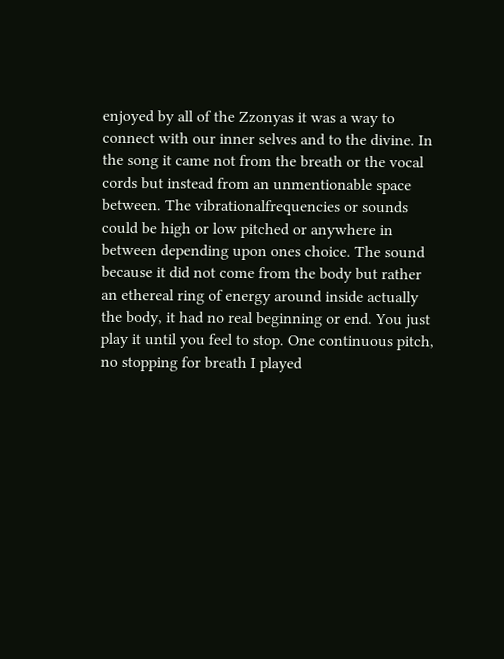enjoyed by all of the Zzonyas it was a way to connect with our inner selves and to the divine. In the song it came not from the breath or the vocal cords but instead from an unmentionable space between. The vibrationalfrequencies or sounds could be high or low pitched or anywhere in between depending upon ones choice. The sound because it did not come from the body but rather an ethereal ring of energy around inside actually the body, it had no real beginning or end. You just play it until you feel to stop. One continuous pitch, no stopping for breath I played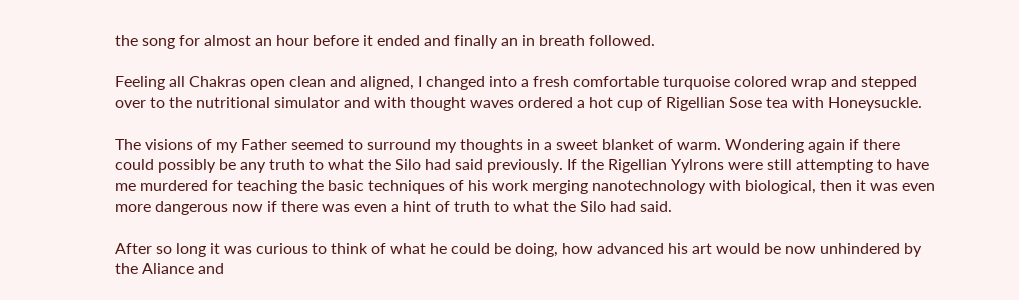the song for almost an hour before it ended and finally an in breath followed.

Feeling all Chakras open clean and aligned, I changed into a fresh comfortable turquoise colored wrap and stepped over to the nutritional simulator and with thought waves ordered a hot cup of Rigellian Sose tea with Honeysuckle.

The visions of my Father seemed to surround my thoughts in a sweet blanket of warm. Wondering again if there could possibly be any truth to what the Silo had said previously. If the Rigellian Yylrons were still attempting to have me murdered for teaching the basic techniques of his work merging nanotechnology with biological, then it was even more dangerous now if there was even a hint of truth to what the Silo had said.

After so long it was curious to think of what he could be doing, how advanced his art would be now unhindered by the Aliance and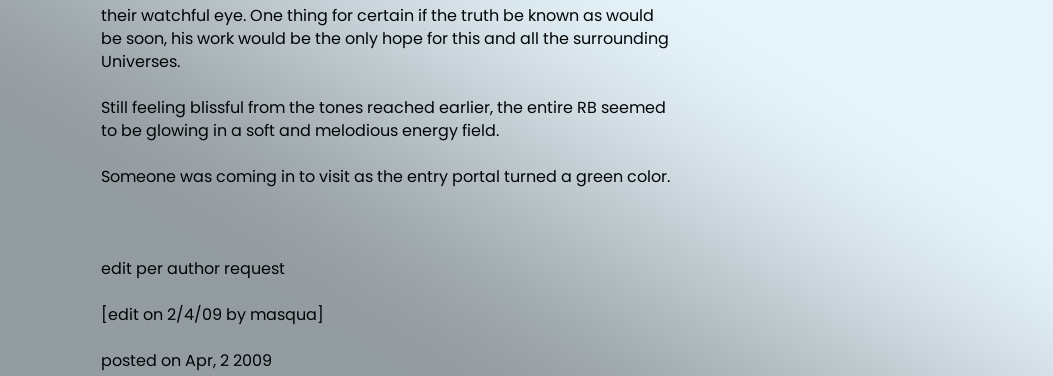their watchful eye. One thing for certain if the truth be known as would be soon, his work would be the only hope for this and all the surrounding Universes.

Still feeling blissful from the tones reached earlier, the entire RB seemed to be glowing in a soft and melodious energy field.

Someone was coming in to visit as the entry portal turned a green color.



edit per author request

[edit on 2/4/09 by masqua]

posted on Apr, 2 2009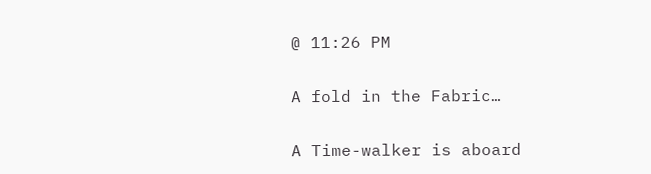@ 11:26 PM

A fold in the Fabric…

A Time-walker is aboard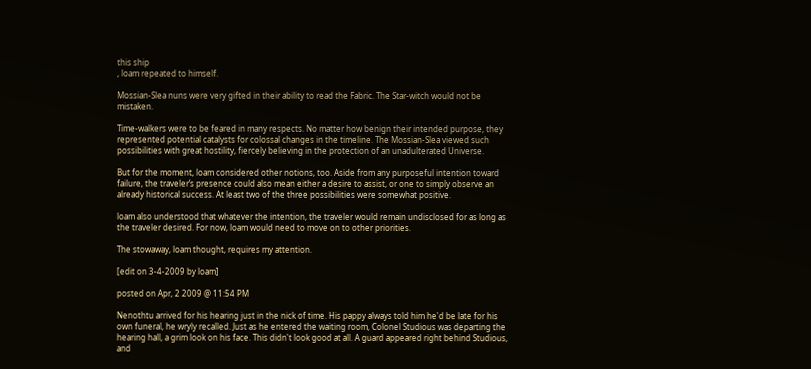this ship
, loam repeated to himself.

Mossian-Slea nuns were very gifted in their ability to read the Fabric. The Star-witch would not be mistaken.

Time-walkers were to be feared in many respects. No matter how benign their intended purpose, they represented potential catalysts for colossal changes in the timeline. The Mossian-Slea viewed such possibilities with great hostility, fiercely believing in the protection of an unadulterated Universe.

But for the moment, loam considered other notions, too. Aside from any purposeful intention toward failure, the traveler’s presence could also mean either a desire to assist, or one to simply observe an already historical success. At least two of the three possibilities were somewhat positive.

loam also understood that whatever the intention, the traveler would remain undisclosed for as long as the traveler desired. For now, loam would need to move on to other priorities.

The stowaway, loam thought, requires my attention.

[edit on 3-4-2009 by loam]

posted on Apr, 2 2009 @ 11:54 PM

Nenothtu arrived for his hearing just in the nick of time. His pappy always told him he'd be late for his own funeral, he wryly recalled. Just as he entered the waiting room, Colonel Studious was departing the hearing hall, a grim look on his face. This didn't look good at all. A guard appeared right behind Studious, and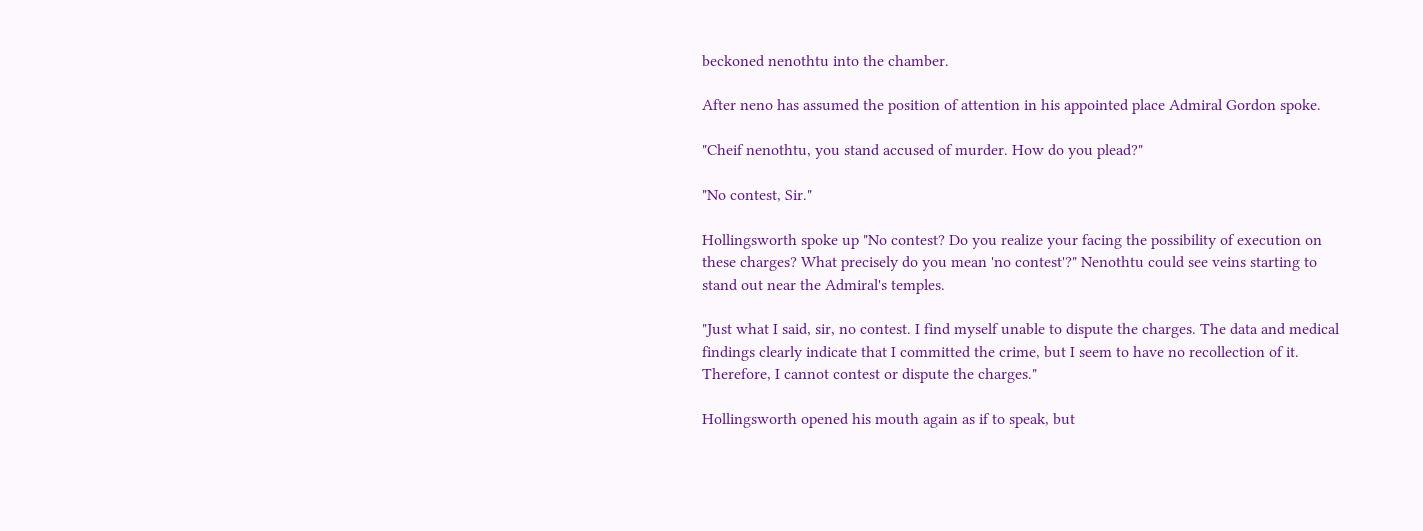beckoned nenothtu into the chamber.

After neno has assumed the position of attention in his appointed place Admiral Gordon spoke.

"Cheif nenothtu, you stand accused of murder. How do you plead?"

"No contest, Sir."

Hollingsworth spoke up "No contest? Do you realize your facing the possibility of execution on these charges? What precisely do you mean 'no contest'?" Nenothtu could see veins starting to stand out near the Admiral's temples.

"Just what I said, sir, no contest. I find myself unable to dispute the charges. The data and medical findings clearly indicate that I committed the crime, but I seem to have no recollection of it. Therefore, I cannot contest or dispute the charges."

Hollingsworth opened his mouth again as if to speak, but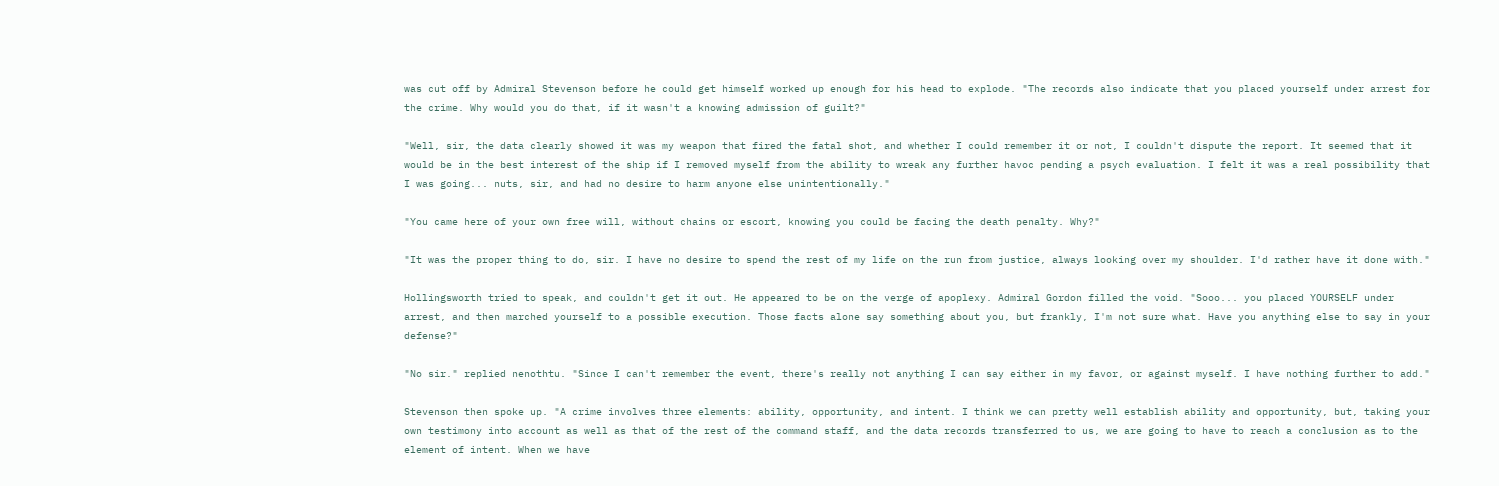was cut off by Admiral Stevenson before he could get himself worked up enough for his head to explode. "The records also indicate that you placed yourself under arrest for the crime. Why would you do that, if it wasn't a knowing admission of guilt?"

"Well, sir, the data clearly showed it was my weapon that fired the fatal shot, and whether I could remember it or not, I couldn't dispute the report. It seemed that it would be in the best interest of the ship if I removed myself from the ability to wreak any further havoc pending a psych evaluation. I felt it was a real possibility that I was going... nuts, sir, and had no desire to harm anyone else unintentionally."

"You came here of your own free will, without chains or escort, knowing you could be facing the death penalty. Why?"

"It was the proper thing to do, sir. I have no desire to spend the rest of my life on the run from justice, always looking over my shoulder. I'd rather have it done with."

Hollingsworth tried to speak, and couldn't get it out. He appeared to be on the verge of apoplexy. Admiral Gordon filled the void. "Sooo... you placed YOURSELF under arrest, and then marched yourself to a possible execution. Those facts alone say something about you, but frankly, I'm not sure what. Have you anything else to say in your defense?"

"No sir." replied nenothtu. "Since I can't remember the event, there's really not anything I can say either in my favor, or against myself. I have nothing further to add."

Stevenson then spoke up. "A crime involves three elements: ability, opportunity, and intent. I think we can pretty well establish ability and opportunity, but, taking your own testimony into account as well as that of the rest of the command staff, and the data records transferred to us, we are going to have to reach a conclusion as to the element of intent. When we have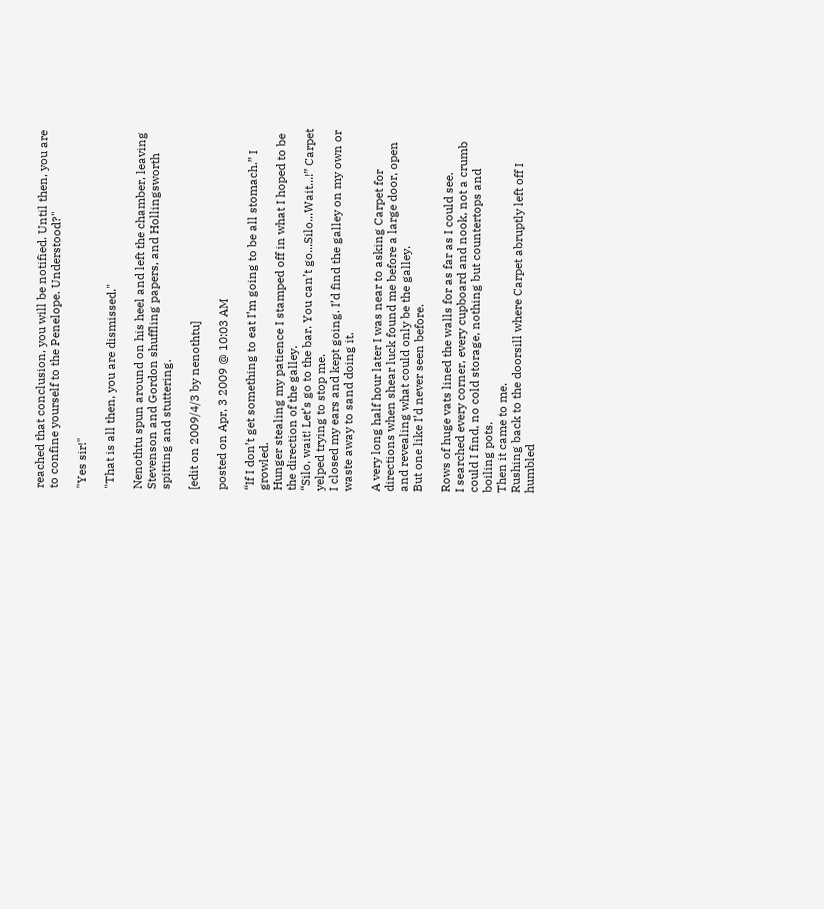reached that conclusion, you will be notified. Until then, you are to confine yourself to the Penelope. Understood?"

"Yes sir!"

"That is all then, you are dismissed."

Nenothtu spun around on his heel and left the chamber, leaving Stevenson and Gordon shuffling papers, and Hollingsworth spitting and stuttering.

[edit on 2009/4/3 by nenothtu]

posted on Apr, 3 2009 @ 10:03 AM

“If I don’t get something to eat I’m going to be all stomach.” I growled.
Hunger stealing my patience I stamped off in what I hoped to be the direction of the galley.
“Silo, wait! Let’s go to the bar. You can’t go...Silo...Wait...!” Carpet yelped trying to stop me.
I closed my ears and kept going. I’d find the galley on my own or waste away to sand doing it.

A very long half hour later I was near to asking Carpet for directions when shear luck found me before a large door, open and revealing what could only be the galley.
But one like I’d never seen before.

Rows of huge vats lined the walls for as far as I could see.
I searched every corner, every cupboard and nook, not a crumb could I find, no cold storage, nothing but countertops and boiling pots.
Then it came to me.
Rushing back to the doorsill where Carpet abruptly left off I humbled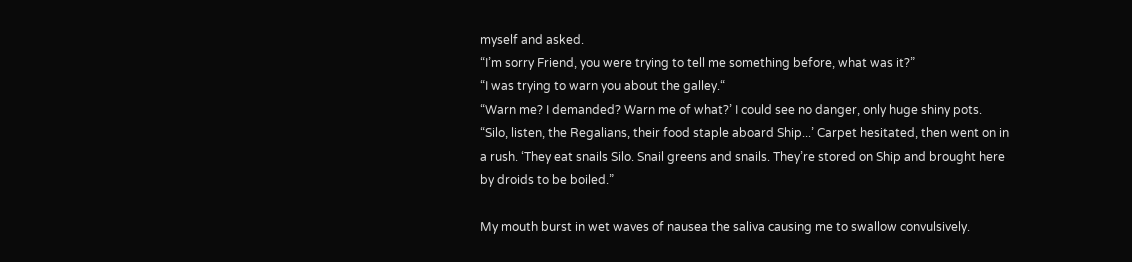myself and asked.
“I’m sorry Friend, you were trying to tell me something before, what was it?”
“I was trying to warn you about the galley.“
“Warn me? I demanded? Warn me of what?’ I could see no danger, only huge shiny pots.
“Silo, listen, the Regalians, their food staple aboard Ship...’ Carpet hesitated, then went on in a rush. ‘They eat snails Silo. Snail greens and snails. They’re stored on Ship and brought here by droids to be boiled.”

My mouth burst in wet waves of nausea the saliva causing me to swallow convulsively.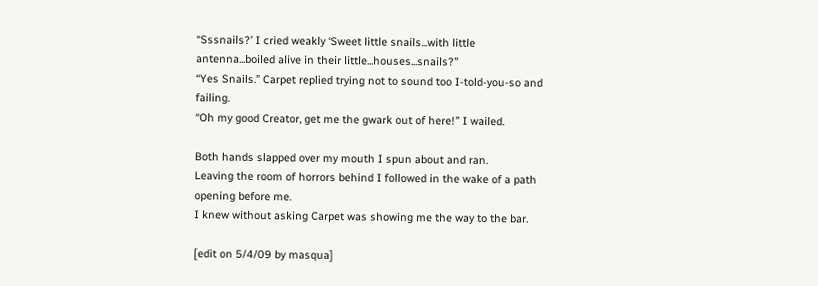“Sssnails?’ I cried weakly ‘Sweet little snails...with little antenna...boiled alive in their little...houses...snails?”
“Yes Snails.” Carpet replied trying not to sound too I-told-you-so and failing.
“Oh my good Creator, get me the gwark out of here!” I wailed.

Both hands slapped over my mouth I spun about and ran.
Leaving the room of horrors behind I followed in the wake of a path opening before me.
I knew without asking Carpet was showing me the way to the bar.

[edit on 5/4/09 by masqua]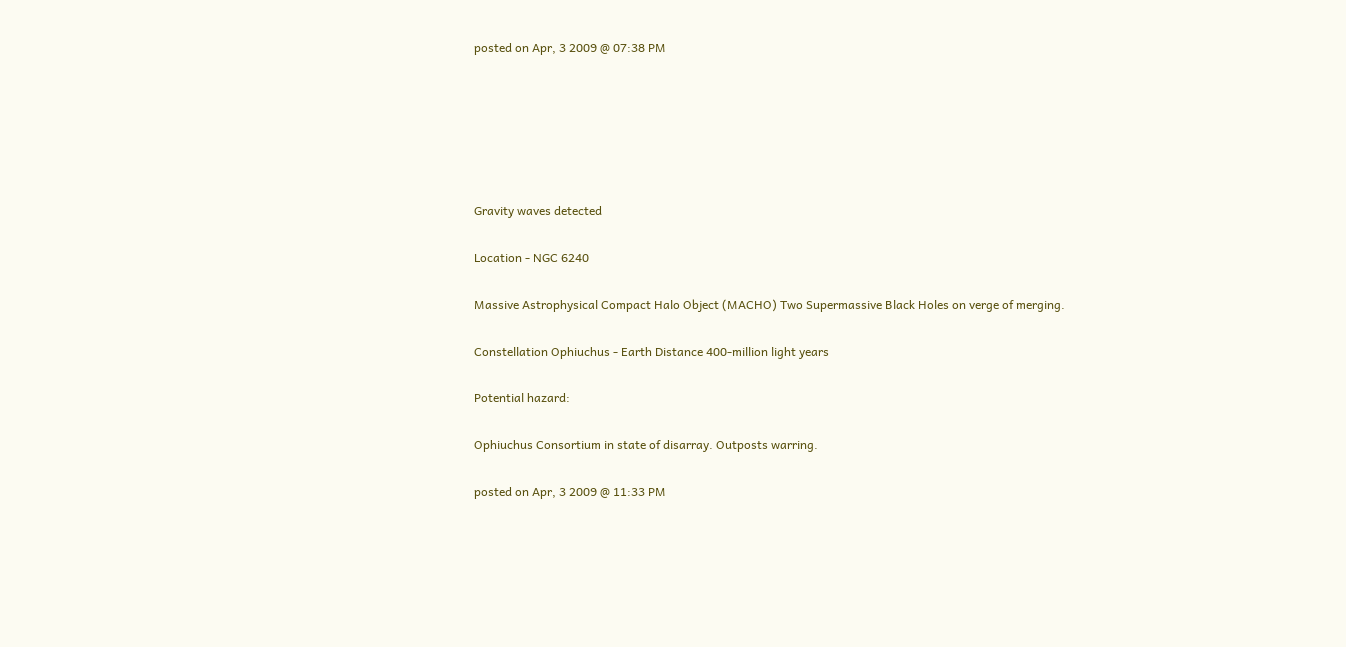posted on Apr, 3 2009 @ 07:38 PM






Gravity waves detected

Location - NGC 6240

Massive Astrophysical Compact Halo Object (MACHO) Two Supermassive Black Holes on verge of merging.

Constellation Ophiuchus - Earth Distance 400-million light years

Potential hazard:

Ophiuchus Consortium in state of disarray. Outposts warring.

posted on Apr, 3 2009 @ 11:33 PM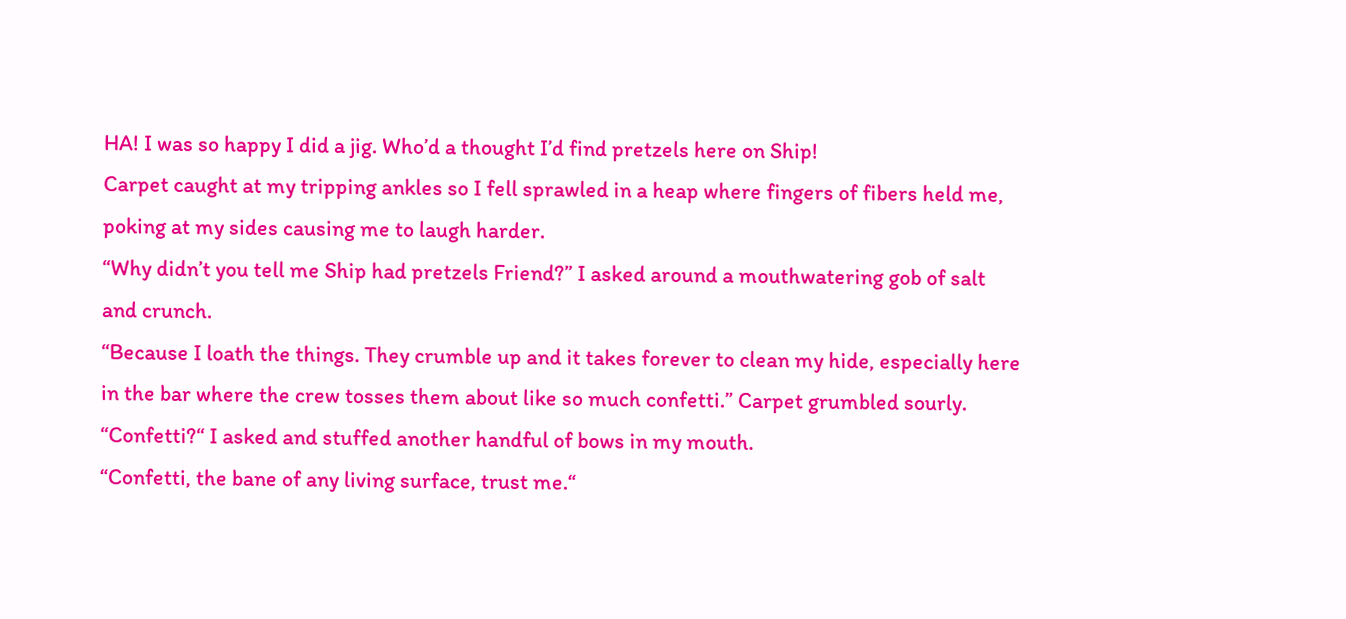HA! I was so happy I did a jig. Who’d a thought I’d find pretzels here on Ship!
Carpet caught at my tripping ankles so I fell sprawled in a heap where fingers of fibers held me, poking at my sides causing me to laugh harder.
“Why didn’t you tell me Ship had pretzels Friend?” I asked around a mouthwatering gob of salt and crunch.
“Because I loath the things. They crumble up and it takes forever to clean my hide, especially here in the bar where the crew tosses them about like so much confetti.” Carpet grumbled sourly.
“Confetti?“ I asked and stuffed another handful of bows in my mouth.
“Confetti, the bane of any living surface, trust me.“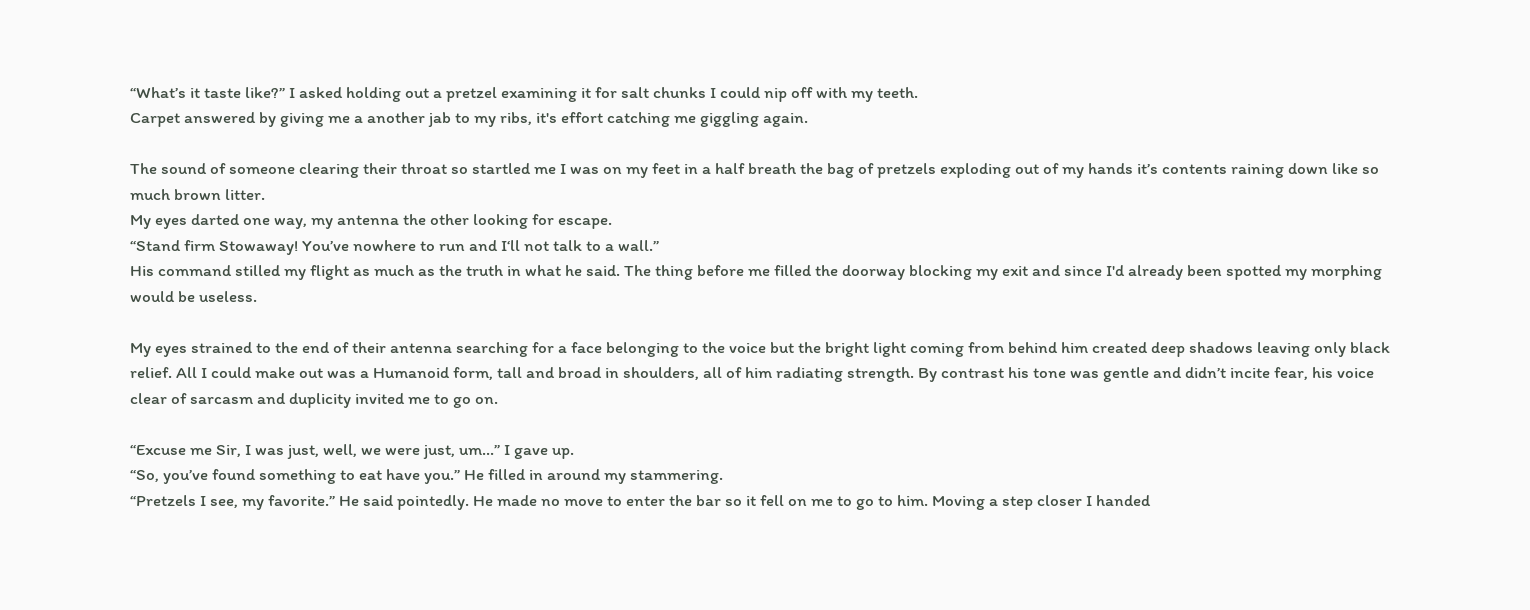“What’s it taste like?” I asked holding out a pretzel examining it for salt chunks I could nip off with my teeth.
Carpet answered by giving me a another jab to my ribs, it's effort catching me giggling again.

The sound of someone clearing their throat so startled me I was on my feet in a half breath the bag of pretzels exploding out of my hands it’s contents raining down like so much brown litter.
My eyes darted one way, my antenna the other looking for escape.
“Stand firm Stowaway! You’ve nowhere to run and I‘ll not talk to a wall.”
His command stilled my flight as much as the truth in what he said. The thing before me filled the doorway blocking my exit and since I'd already been spotted my morphing would be useless.

My eyes strained to the end of their antenna searching for a face belonging to the voice but the bright light coming from behind him created deep shadows leaving only black relief. All I could make out was a Humanoid form, tall and broad in shoulders, all of him radiating strength. By contrast his tone was gentle and didn’t incite fear, his voice clear of sarcasm and duplicity invited me to go on.

“Excuse me Sir, I was just, well, we were just, um...” I gave up.
“So, you’ve found something to eat have you.” He filled in around my stammering.
“Pretzels I see, my favorite.” He said pointedly. He made no move to enter the bar so it fell on me to go to him. Moving a step closer I handed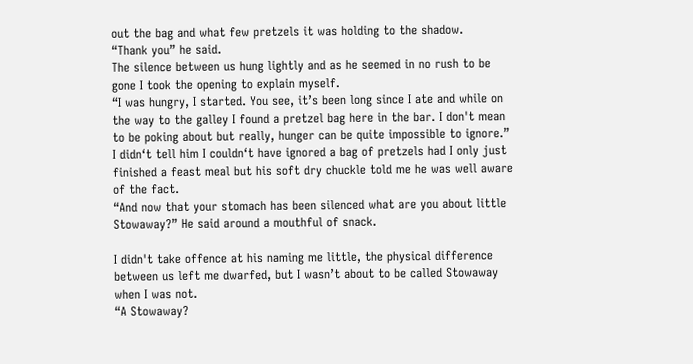out the bag and what few pretzels it was holding to the shadow.
“Thank you” he said.
The silence between us hung lightly and as he seemed in no rush to be gone I took the opening to explain myself.
“I was hungry, I started. You see, it’s been long since I ate and while on the way to the galley I found a pretzel bag here in the bar. I don't mean to be poking about but really, hunger can be quite impossible to ignore.”
I didn‘t tell him I couldn‘t have ignored a bag of pretzels had I only just finished a feast meal but his soft dry chuckle told me he was well aware of the fact.
“And now that your stomach has been silenced what are you about little Stowaway?” He said around a mouthful of snack.

I didn't take offence at his naming me little, the physical difference between us left me dwarfed, but I wasn’t about to be called Stowaway when I was not.
“A Stowaway?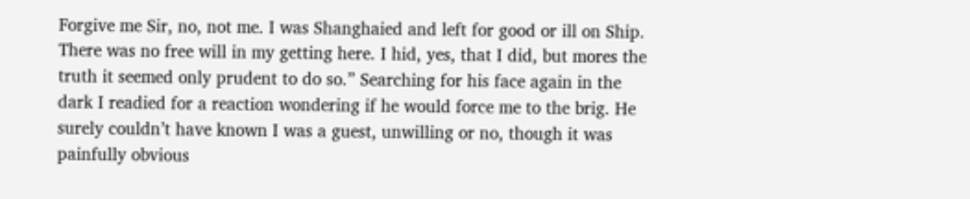Forgive me Sir, no, not me. I was Shanghaied and left for good or ill on Ship. There was no free will in my getting here. I hid, yes, that I did, but mores the truth it seemed only prudent to do so.” Searching for his face again in the dark I readied for a reaction wondering if he would force me to the brig. He surely couldn’t have known I was a guest, unwilling or no, though it was painfully obvious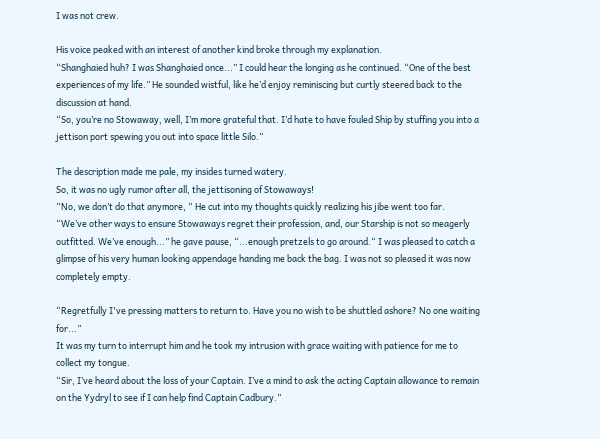I was not crew.

His voice peaked with an interest of another kind broke through my explanation.
“Shanghaied huh? I was Shanghaied once...” I could hear the longing as he continued. “One of the best experiences of my life.” He sounded wistful, like he’d enjoy reminiscing but curtly steered back to the discussion at hand.
“So, you’re no Stowaway, well, I’m more grateful that. I’d hate to have fouled Ship by stuffing you into a jettison port spewing you out into space little Silo.”

The description made me pale, my insides turned watery.
So, it was no ugly rumor after all, the jettisoning of Stowaways!
“No, we don’t do that anymore, “ He cut into my thoughts quickly realizing his jibe went too far.
“We’ve other ways to ensure Stowaways regret their profession, and, our Starship is not so meagerly outfitted. We’ve enough...” he gave pause, “...enough pretzels to go around.“ I was pleased to catch a glimpse of his very human looking appendage handing me back the bag. I was not so pleased it was now completely empty.

“Regretfully I've pressing matters to return to. Have you no wish to be shuttled ashore? No one waiting for...”
It was my turn to interrupt him and he took my intrusion with grace waiting with patience for me to collect my tongue.
“Sir, I’ve heard about the loss of your Captain. I’ve a mind to ask the acting Captain allowance to remain on the Yydryl to see if I can help find Captain Cadbury.”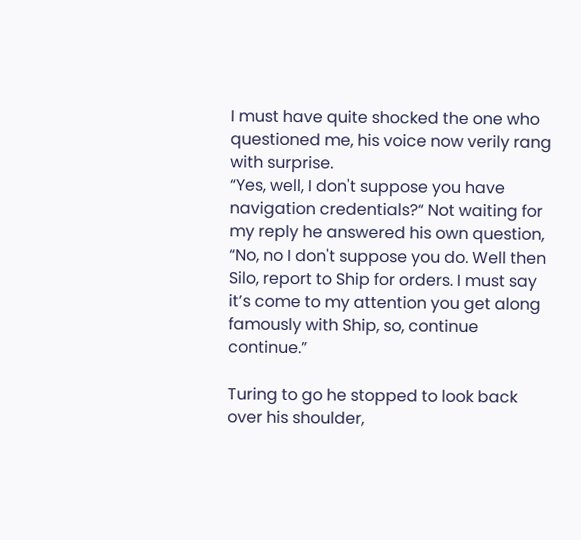I must have quite shocked the one who questioned me, his voice now verily rang with surprise.
“Yes, well, I don't suppose you have navigation credentials?“ Not waiting for my reply he answered his own question, “No, no I don't suppose you do. Well then Silo, report to Ship for orders. I must say it’s come to my attention you get along famously with Ship, so, continue continue.”

Turing to go he stopped to look back over his shoulder,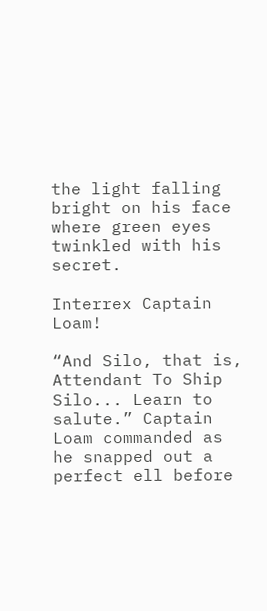the light falling bright on his face where green eyes twinkled with his secret.

Interrex Captain Loam!

“And Silo, that is, Attendant To Ship Silo... Learn to salute.” Captain Loam commanded as he snapped out a perfect ell before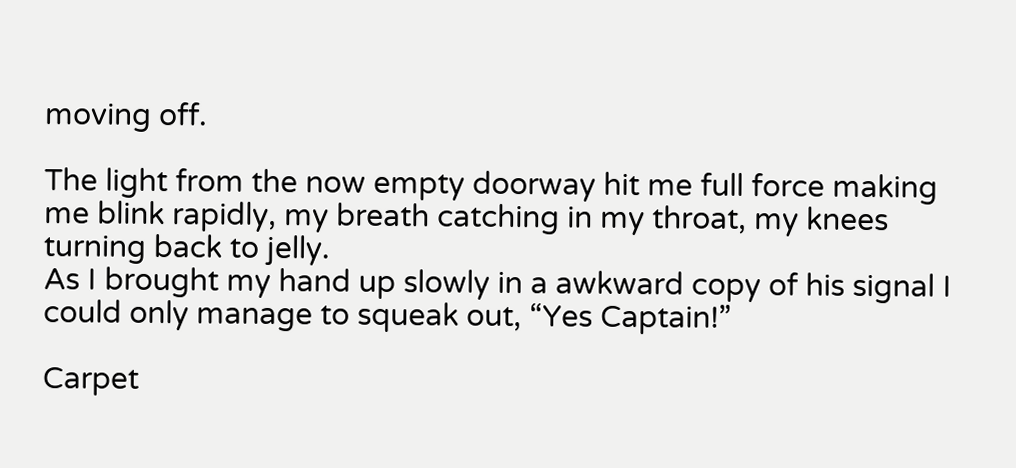moving off.

The light from the now empty doorway hit me full force making me blink rapidly, my breath catching in my throat, my knees turning back to jelly.
As I brought my hand up slowly in a awkward copy of his signal I could only manage to squeak out, “Yes Captain!”

Carpet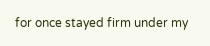for once stayed firm under my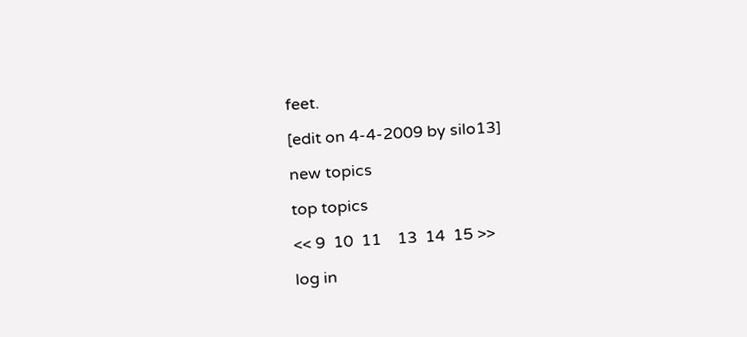feet.

[edit on 4-4-2009 by silo13]

new topics

top topics

<< 9  10  11    13  14  15 >>

log in